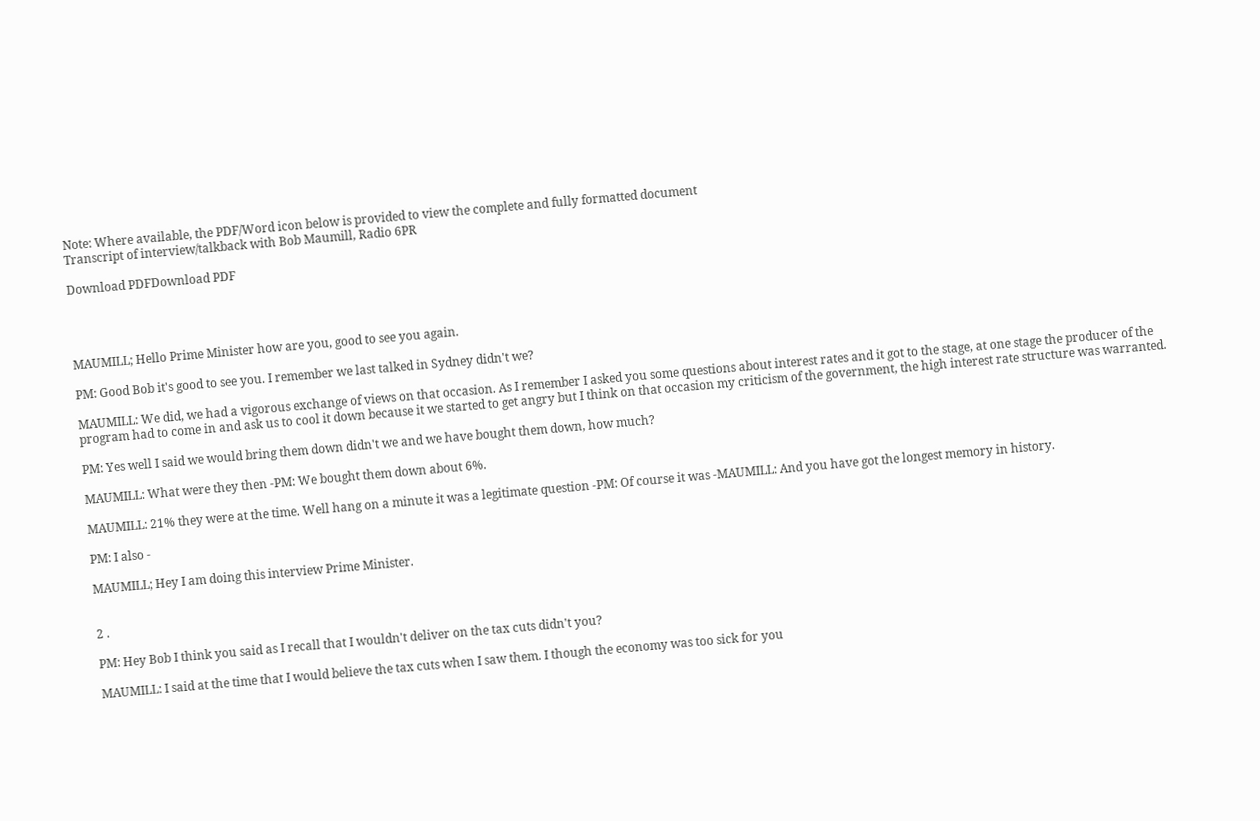Note: Where available, the PDF/Word icon below is provided to view the complete and fully formatted document
Transcript of interview/talkback with Bob Maumill, Radio 6PR

Download PDFDownload PDF




MAUMILL; Hello Prime Minister how are you, good to see you again.

PM: Good Bob it's good to see you. I remember we last talked in Sydney didn't we?

MAUMILL: We did, we had a vigorous exchange of views on that occasion. As I remember I asked you some questions about interest rates and it got to the stage, at one stage the producer of the program had to come in and ask us to cool it down because it we started to get angry but I think on that occasion my criticism of the government, the high interest rate structure was warranted.

PM: Yes well I said we would bring them down didn't we and we have bought them down, how much?

MAUMILL: What were they then -PM: We bought them down about 6%.

MAUMILL: 21% they were at the time. Well hang on a minute it was a legitimate question -PM: Of course it was -MAUMILL: And you have got the longest memory in history.

PM: I also -

MAUMILL; Hey I am doing this interview Prime Minister.


2 .

PM: Hey Bob I think you said as I recall that I wouldn't deliver on the tax cuts didn't you?

MAUMILL: I said at the time that I would believe the tax cuts when I saw them. I though the economy was too sick for you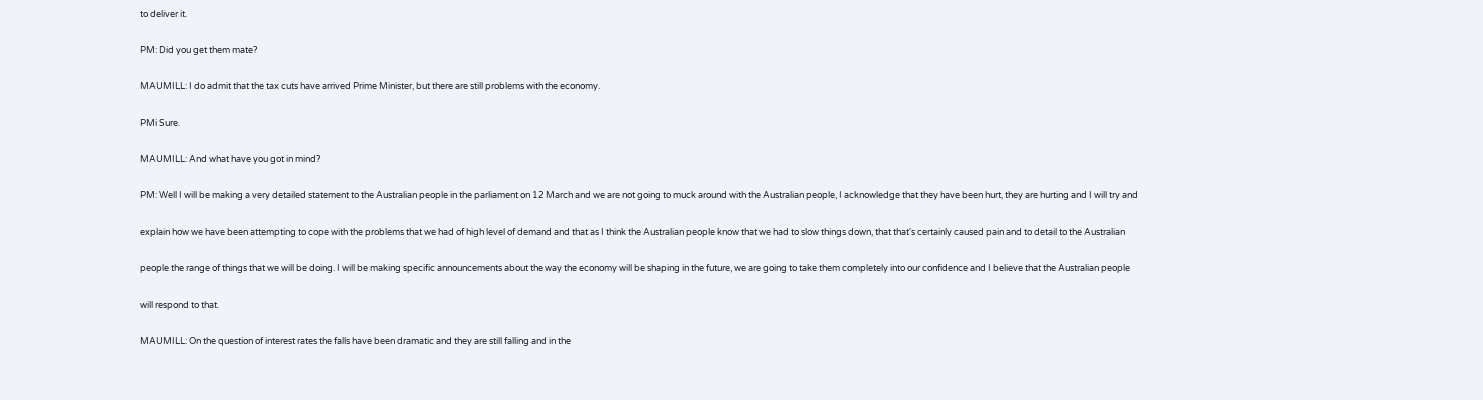to deliver it.

PM: Did you get them mate?

MAUMILL: I do admit that the tax cuts have arrived Prime Minister, but there are still problems with the economy.

PMi Sure.

MAUMILL: And what have you got in mind?

PM: Well I will be making a very detailed statement to the Australian people in the parliament on 12 March and we are not going to muck around with the Australian people, I acknowledge that they have been hurt, they are hurting and I will try and

explain how we have been attempting to cope with the problems that we had of high level of demand and that as I think the Australian people know that we had to slow things down, that that's certainly caused pain and to detail to the Australian

people the range of things that we will be doing. I will be making specific announcements about the way the economy will be shaping in the future, we are going to take them completely into our confidence and I believe that the Australian people

will respond to that.

MAUMILL: On the question of interest rates the falls have been dramatic and they are still falling and in the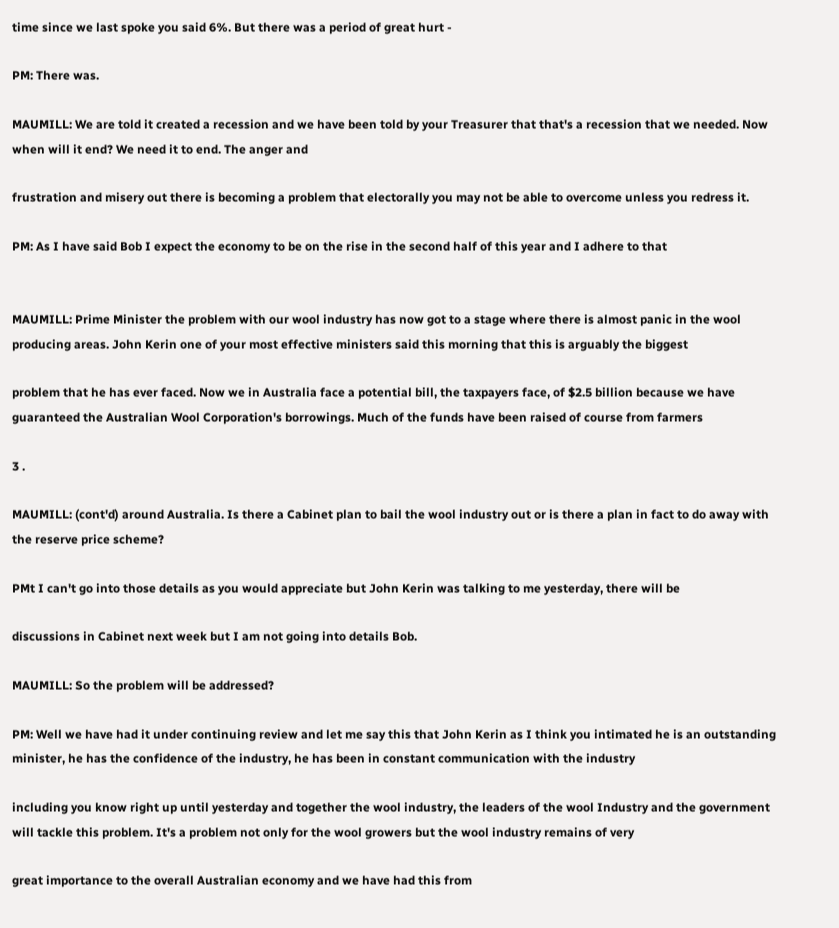time since we last spoke you said 6%. But there was a period of great hurt -

PM: There was.

MAUMILL: We are told it created a recession and we have been told by your Treasurer that that's a recession that we needed. Now when will it end? We need it to end. The anger and

frustration and misery out there is becoming a problem that electorally you may not be able to overcome unless you redress it.

PM: As I have said Bob I expect the economy to be on the rise in the second half of this year and I adhere to that


MAUMILL: Prime Minister the problem with our wool industry has now got to a stage where there is almost panic in the wool producing areas. John Kerin one of your most effective ministers said this morning that this is arguably the biggest

problem that he has ever faced. Now we in Australia face a potential bill, the taxpayers face, of $2.5 billion because we have guaranteed the Australian Wool Corporation's borrowings. Much of the funds have been raised of course from farmers

3 .

MAUMILL: (cont'd) around Australia. Is there a Cabinet plan to bail the wool industry out or is there a plan in fact to do away with the reserve price scheme?

PMt I can't go into those details as you would appreciate but John Kerin was talking to me yesterday, there will be

discussions in Cabinet next week but I am not going into details Bob.

MAUMILL: So the problem will be addressed?

PM: Well we have had it under continuing review and let me say this that John Kerin as I think you intimated he is an outstanding minister, he has the confidence of the industry, he has been in constant communication with the industry

including you know right up until yesterday and together the wool industry, the leaders of the wool Industry and the government will tackle this problem. It's a problem not only for the wool growers but the wool industry remains of very

great importance to the overall Australian economy and we have had this from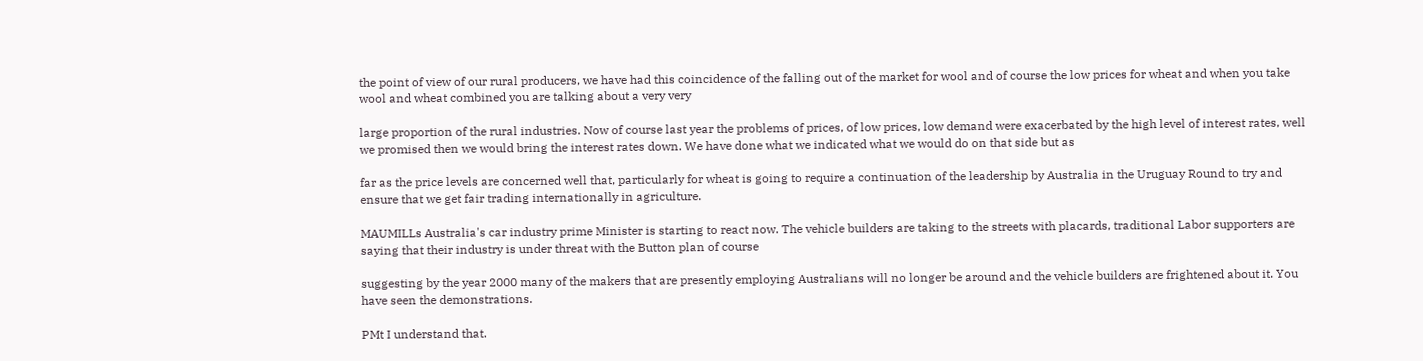the point of view of our rural producers, we have had this coincidence of the falling out of the market for wool and of course the low prices for wheat and when you take wool and wheat combined you are talking about a very very

large proportion of the rural industries. Now of course last year the problems of prices, of low prices, low demand were exacerbated by the high level of interest rates, well we promised then we would bring the interest rates down. We have done what we indicated what we would do on that side but as

far as the price levels are concerned well that, particularly for wheat is going to require a continuation of the leadership by Australia in the Uruguay Round to try and ensure that we get fair trading internationally in agriculture.

MAUMILLs Australia's car industry prime Minister is starting to react now. The vehicle builders are taking to the streets with placards, traditional Labor supporters are saying that their industry is under threat with the Button plan of course

suggesting by the year 2000 many of the makers that are presently employing Australians will no longer be around and the vehicle builders are frightened about it. You have seen the demonstrations.

PMt I understand that.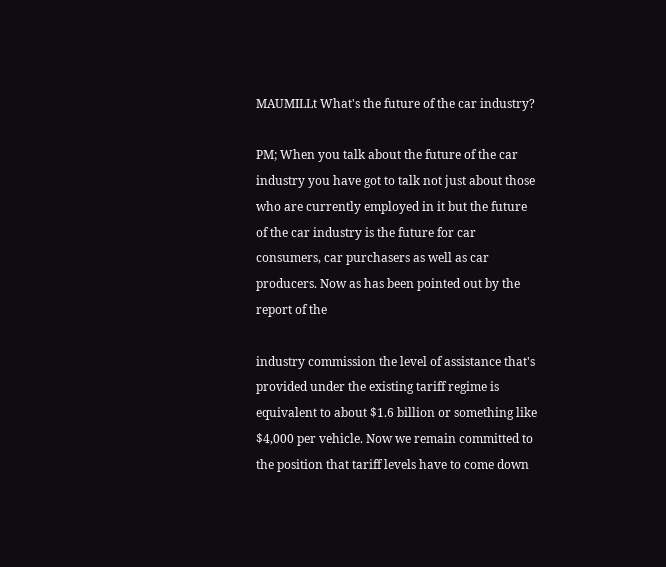MAUMILLt What's the future of the car industry?

PM; When you talk about the future of the car industry you have got to talk not just about those who are currently employed in it but the future of the car industry is the future for car consumers, car purchasers as well as car producers. Now as has been pointed out by the report of the

industry commission the level of assistance that's provided under the existing tariff regime is equivalent to about $1.6 billion or something like $4,000 per vehicle. Now we remain committed to the position that tariff levels have to come down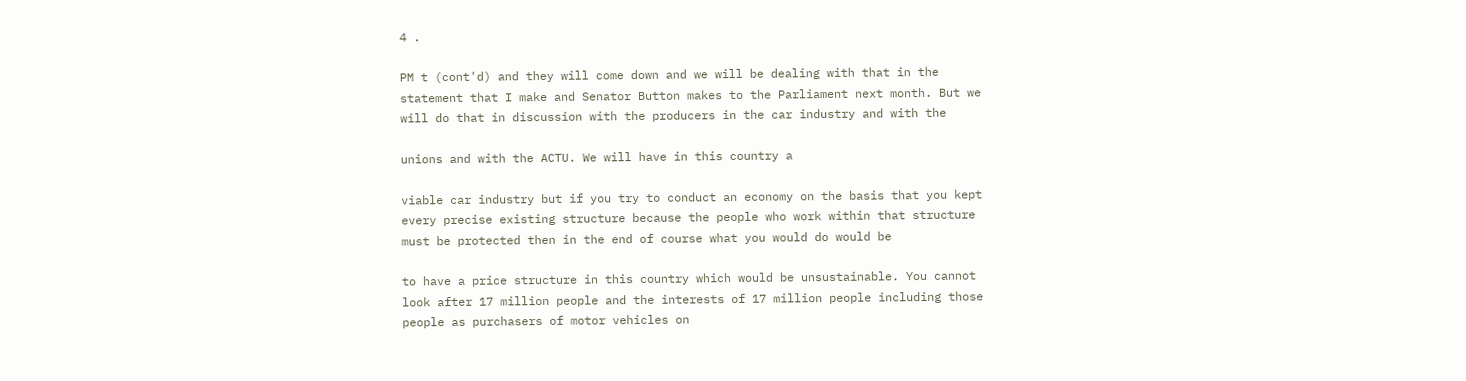4 .

PM t (cont'd) and they will come down and we will be dealing with that in the statement that I make and Senator Button makes to the Parliament next month. But we will do that in discussion with the producers in the car industry and with the

unions and with the ACTU. We will have in this country a

viable car industry but if you try to conduct an economy on the basis that you kept every precise existing structure because the people who work within that structure must be protected then in the end of course what you would do would be

to have a price structure in this country which would be unsustainable. You cannot look after 17 million people and the interests of 17 million people including those people as purchasers of motor vehicles on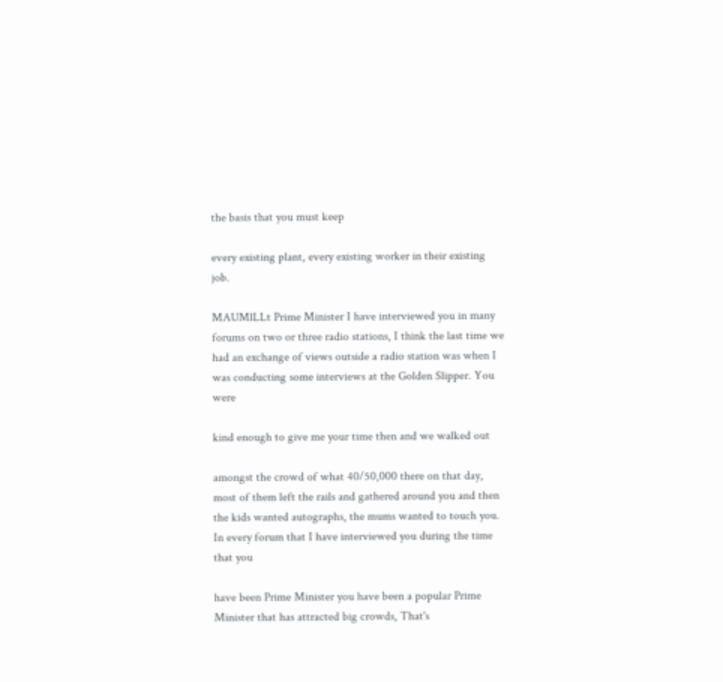the basis that you must keep

every existing plant, every existing worker in their existing job.

MAUMlLLt Prime Minister I have interviewed you in many forums on two or three radio stations, I think the last time we had an exchange of views outside a radio station was when I was conducting some interviews at the Golden Slipper. You were

kind enough to give me your time then and we walked out

amongst the crowd of what 40/50,000 there on that day, most of them left the rails and gathered around you and then the kids wanted autographs, the mums wanted to touch you. In every forum that I have interviewed you during the time that you

have been Prime Minister you have been a popular Prime Minister that has attracted big crowds, That's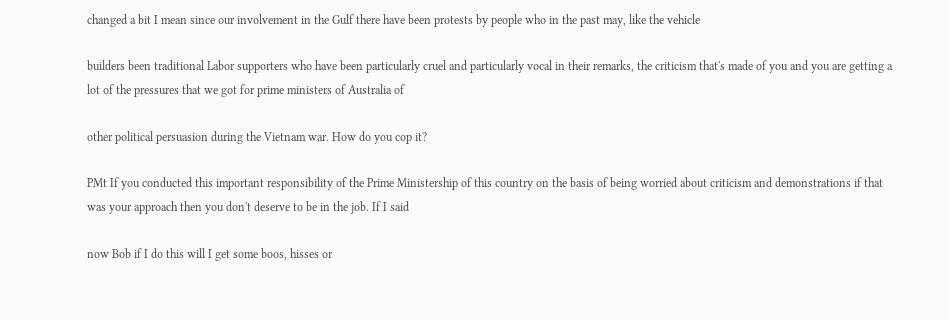changed a bit I mean since our involvement in the Gulf there have been protests by people who in the past may, like the vehicle

builders been traditional Labor supporters who have been particularly cruel and particularly vocal in their remarks, the criticism that's made of you and you are getting a lot of the pressures that we got for prime ministers of Australia of

other political persuasion during the Vietnam war. How do you cop it?

PMt If you conducted this important responsibility of the Prime Ministership of this country on the basis of being worried about criticism and demonstrations if that was your approach then you don't deserve to be in the job. If I said

now Bob if I do this will I get some boos, hisses or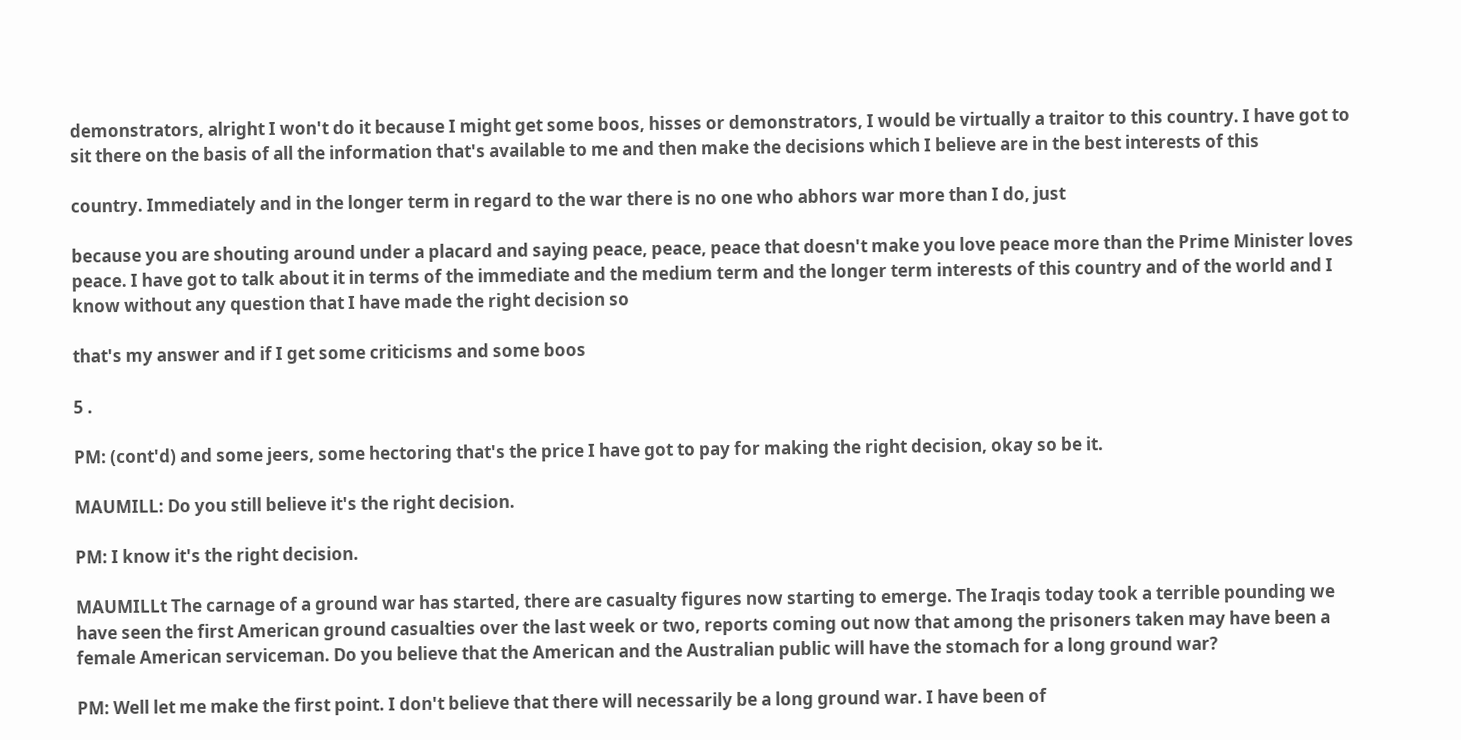demonstrators, alright I won't do it because I might get some boos, hisses or demonstrators, I would be virtually a traitor to this country. I have got to sit there on the basis of all the information that's available to me and then make the decisions which I believe are in the best interests of this

country. Immediately and in the longer term in regard to the war there is no one who abhors war more than I do, just

because you are shouting around under a placard and saying peace, peace, peace that doesn't make you love peace more than the Prime Minister loves peace. I have got to talk about it in terms of the immediate and the medium term and the longer term interests of this country and of the world and I know without any question that I have made the right decision so

that's my answer and if I get some criticisms and some boos

5 .

PM: (cont'd) and some jeers, some hectoring that's the price I have got to pay for making the right decision, okay so be it.

MAUMILL: Do you still believe it's the right decision.

PM: I know it's the right decision.

MAUMILLt The carnage of a ground war has started, there are casualty figures now starting to emerge. The Iraqis today took a terrible pounding we have seen the first American ground casualties over the last week or two, reports coming out now that among the prisoners taken may have been a female American serviceman. Do you believe that the American and the Australian public will have the stomach for a long ground war?

PM: Well let me make the first point. I don't believe that there will necessarily be a long ground war. I have been of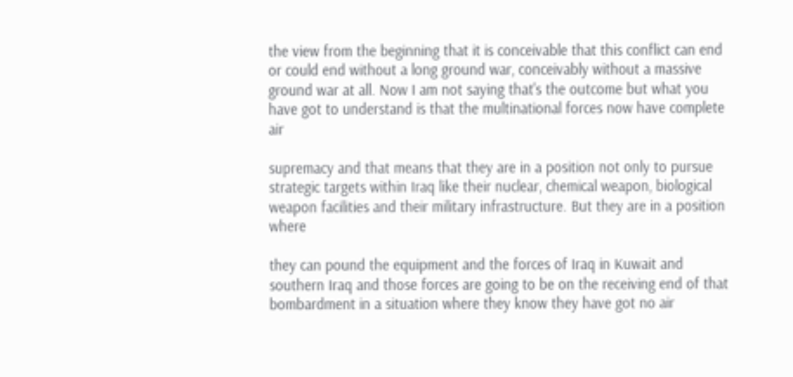the view from the beginning that it is conceivable that this conflict can end or could end without a long ground war, conceivably without a massive ground war at all. Now I am not saying that's the outcome but what you have got to understand is that the multinational forces now have complete air

supremacy and that means that they are in a position not only to pursue strategic targets within Iraq like their nuclear, chemical weapon, biological weapon facilities and their military infrastructure. But they are in a position where

they can pound the equipment and the forces of Iraq in Kuwait and southern Iraq and those forces are going to be on the receiving end of that bombardment in a situation where they know they have got no air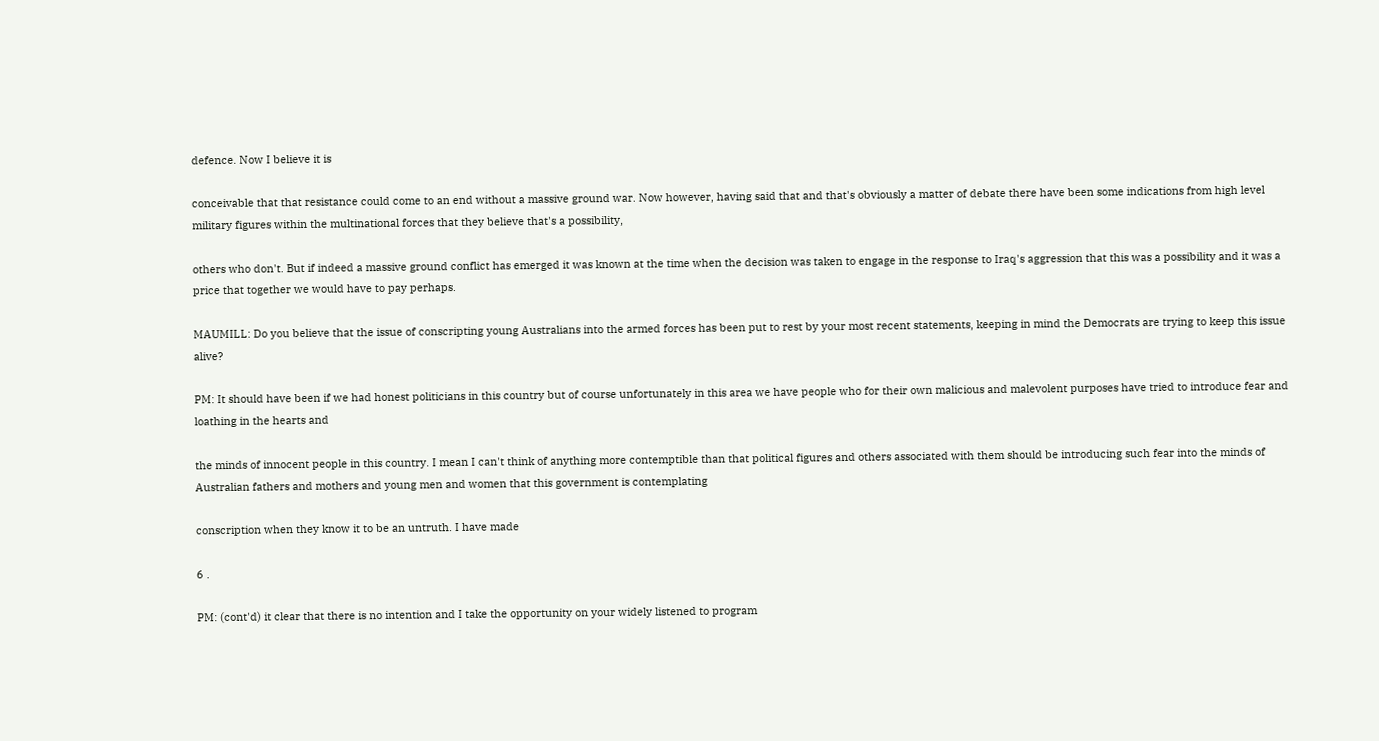defence. Now I believe it is

conceivable that that resistance could come to an end without a massive ground war. Now however, having said that and that's obviously a matter of debate there have been some indications from high level military figures within the multinational forces that they believe that's a possibility,

others who don't. But if indeed a massive ground conflict has emerged it was known at the time when the decision was taken to engage in the response to Iraq's aggression that this was a possibility and it was a price that together we would have to pay perhaps.

MAUMILL: Do you believe that the issue of conscripting young Australians into the armed forces has been put to rest by your most recent statements, keeping in mind the Democrats are trying to keep this issue alive?

PM: It should have been if we had honest politicians in this country but of course unfortunately in this area we have people who for their own malicious and malevolent purposes have tried to introduce fear and loathing in the hearts and

the minds of innocent people in this country. I mean I can't think of anything more contemptible than that political figures and others associated with them should be introducing such fear into the minds of Australian fathers and mothers and young men and women that this government is contemplating

conscription when they know it to be an untruth. I have made

6 .

PM: (cont'd) it clear that there is no intention and I take the opportunity on your widely listened to program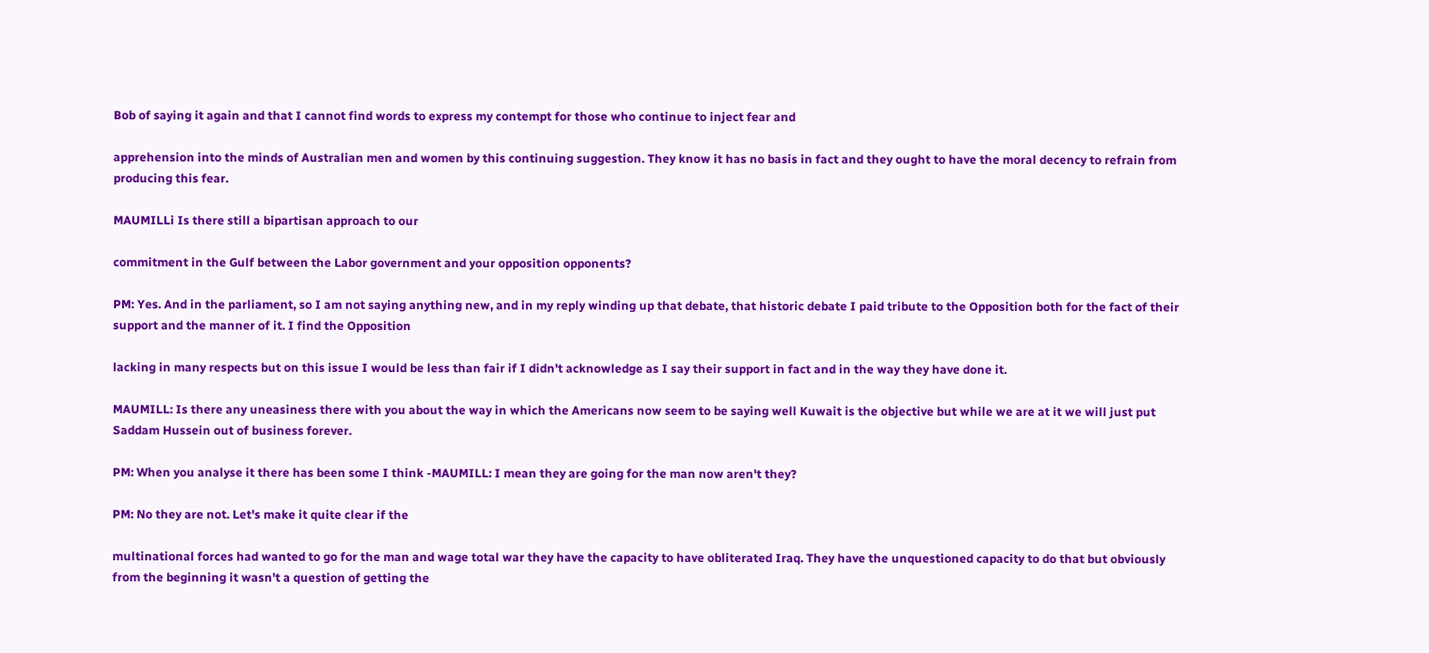Bob of saying it again and that I cannot find words to express my contempt for those who continue to inject fear and

apprehension into the minds of Australian men and women by this continuing suggestion. They know it has no basis in fact and they ought to have the moral decency to refrain from producing this fear.

MAUMILLi Is there still a bipartisan approach to our

commitment in the Gulf between the Labor government and your opposition opponents?

PM: Yes. And in the parliament, so I am not saying anything new, and in my reply winding up that debate, that historic debate I paid tribute to the Opposition both for the fact of their support and the manner of it. I find the Opposition

lacking in many respects but on this issue I would be less than fair if I didn't acknowledge as I say their support in fact and in the way they have done it.

MAUMILL: Is there any uneasiness there with you about the way in which the Americans now seem to be saying well Kuwait is the objective but while we are at it we will just put Saddam Hussein out of business forever.

PM: When you analyse it there has been some I think -MAUMILL: I mean they are going for the man now aren't they?

PM: No they are not. Let's make it quite clear if the

multinational forces had wanted to go for the man and wage total war they have the capacity to have obliterated Iraq. They have the unquestioned capacity to do that but obviously from the beginning it wasn't a question of getting the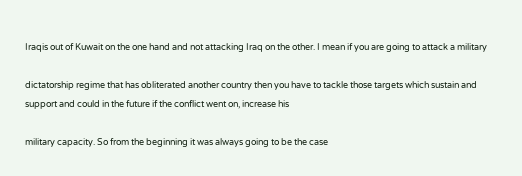Iraqis out of Kuwait on the one hand and not attacking Iraq on the other. I mean if you are going to attack a military

dictatorship regime that has obliterated another country then you have to tackle those targets which sustain and support and could in the future if the conflict went on, increase his

military capacity. So from the beginning it was always going to be the case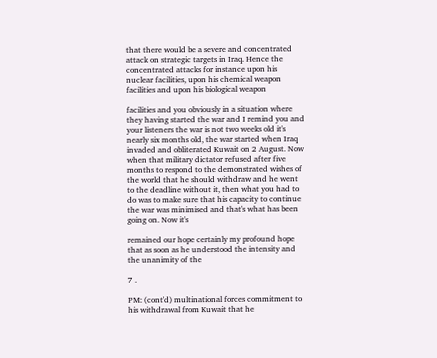that there would be a severe and concentrated attack on strategic targets in Iraq. Hence the concentrated attacks for instance upon his nuclear facilities, upon his chemical weapon facilities and upon his biological weapon

facilities and you obviously in a situation where they having started the war and I remind you and your listeners the war is not two weeks old it's nearly six months old, the war started when Iraq invaded and obliterated Kuwait on 2 August. Now when that military dictator refused after five months to respond to the demonstrated wishes of the world that he should withdraw and he went to the deadline without it, then what you had to do was to make sure that his capacity to continue the war was minimised and that's what has been going on. Now it's

remained our hope certainly my profound hope that as soon as he understood the intensity and the unanimity of the

7 .

PM: (cont'd) multinational forces commitment to his withdrawal from Kuwait that he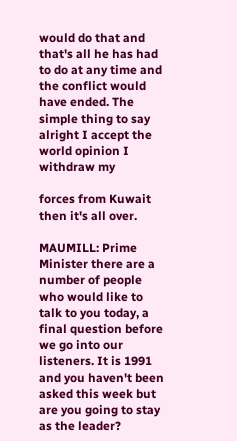would do that and that's all he has had to do at any time and the conflict would have ended. The simple thing to say alright I accept the world opinion I withdraw my

forces from Kuwait then it's all over.

MAUMILL: Prime Minister there are a number of people who would like to talk to you today, a final question before we go into our listeners. It is 1991 and you haven't been asked this week but are you going to stay as the leader?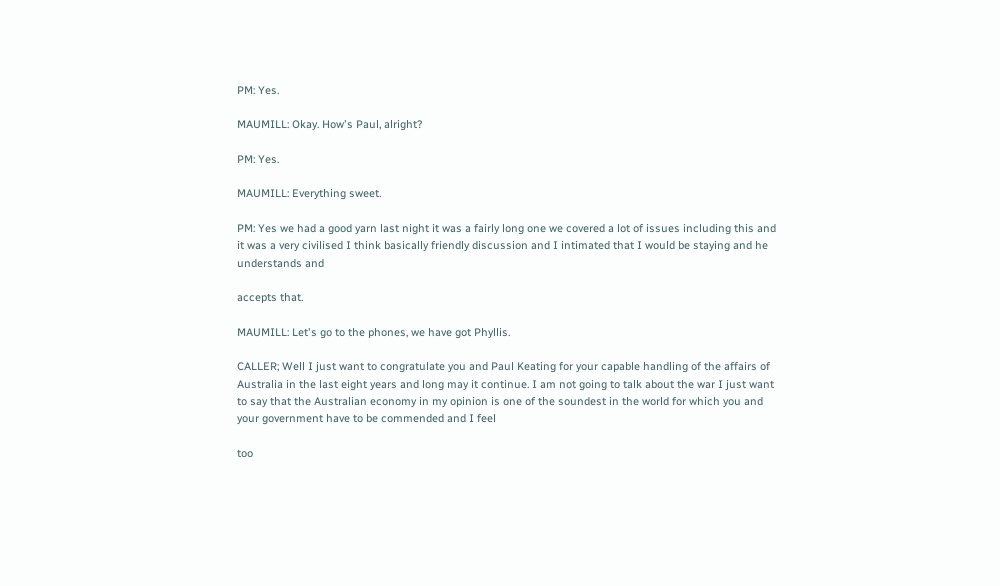PM: Yes.

MAUMILL: Okay. How's Paul, alright?

PM: Yes.

MAUMILL: Everything sweet.

PM: Yes we had a good yarn last night it was a fairly long one we covered a lot of issues including this and it was a very civilised I think basically friendly discussion and I intimated that I would be staying and he understands and

accepts that.

MAUMILL: Let's go to the phones, we have got Phyllis.

CALLER; Well I just want to congratulate you and Paul Keating for your capable handling of the affairs of Australia in the last eight years and long may it continue. I am not going to talk about the war I just want to say that the Australian economy in my opinion is one of the soundest in the world for which you and your government have to be commended and I feel

too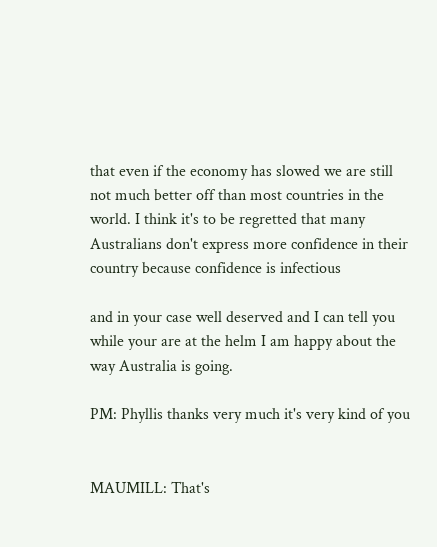that even if the economy has slowed we are still not much better off than most countries in the world. I think it's to be regretted that many Australians don't express more confidence in their country because confidence is infectious

and in your case well deserved and I can tell you while your are at the helm I am happy about the way Australia is going.

PM: Phyllis thanks very much it's very kind of you


MAUMILL: That's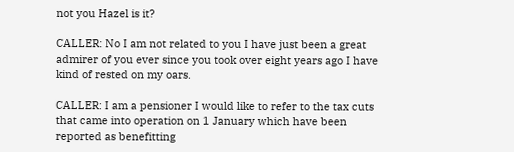not you Hazel is it?

CALLER: No I am not related to you I have just been a great admirer of you ever since you took over eight years ago I have kind of rested on my oars.

CALLER: I am a pensioner I would like to refer to the tax cuts that came into operation on 1 January which have been reported as benefitting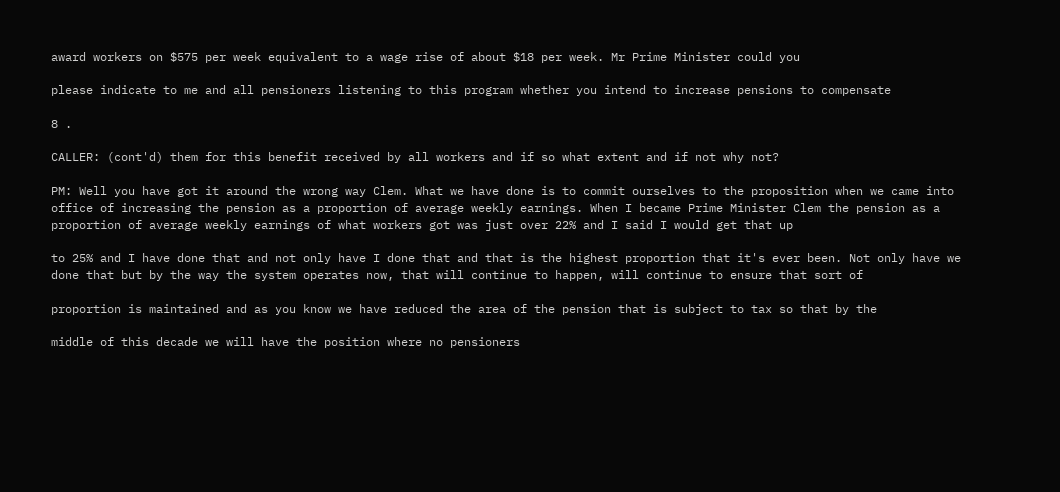award workers on $575 per week equivalent to a wage rise of about $18 per week. Mr Prime Minister could you

please indicate to me and all pensioners listening to this program whether you intend to increase pensions to compensate

8 .

CALLER: (cont'd) them for this benefit received by all workers and if so what extent and if not why not?

PM: Well you have got it around the wrong way Clem. What we have done is to commit ourselves to the proposition when we came into office of increasing the pension as a proportion of average weekly earnings. When I became Prime Minister Clem the pension as a proportion of average weekly earnings of what workers got was just over 22% and I said I would get that up

to 25% and I have done that and not only have I done that and that is the highest proportion that it's ever been. Not only have we done that but by the way the system operates now, that will continue to happen, will continue to ensure that sort of

proportion is maintained and as you know we have reduced the area of the pension that is subject to tax so that by the

middle of this decade we will have the position where no pensioners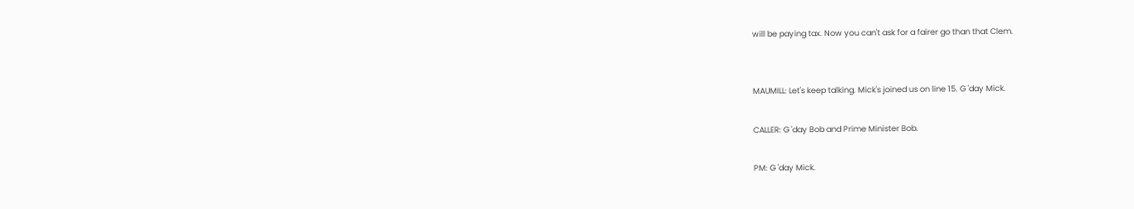will be paying tax. Now you can't ask for a fairer go than that Clem.


MAUMILL: Let's keep talking. Mick's joined us on line 15. G 'day Mick.

CALLER: G 'day Bob and Prime Minister Bob.

PM: G 'day Mick.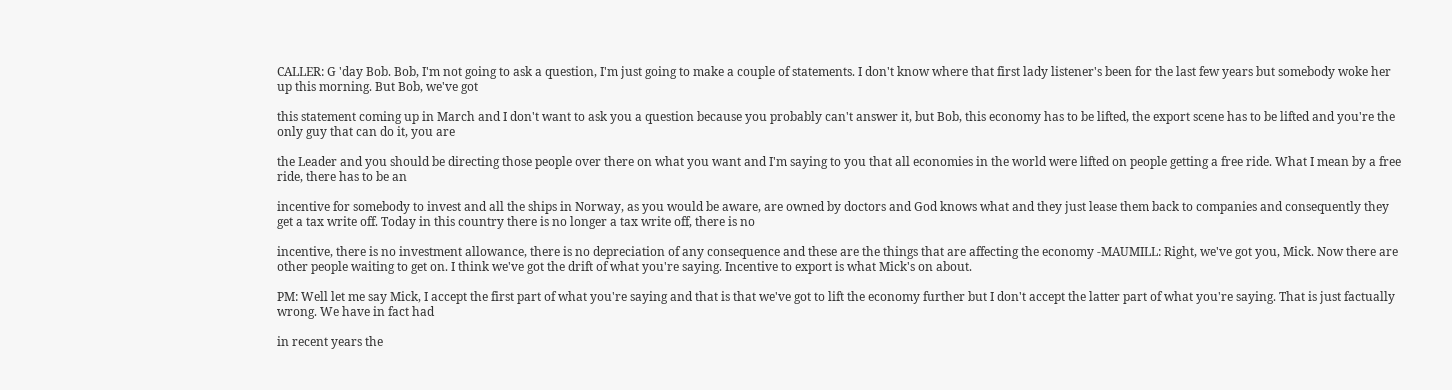CALLER: G 'day Bob. Bob, I'm not going to ask a question, I'm just going to make a couple of statements. I don't know where that first lady listener's been for the last few years but somebody woke her up this morning. But Bob, we've got

this statement coming up in March and I don't want to ask you a question because you probably can't answer it, but Bob, this economy has to be lifted, the export scene has to be lifted and you're the only guy that can do it, you are

the Leader and you should be directing those people over there on what you want and I'm saying to you that all economies in the world were lifted on people getting a free ride. What I mean by a free ride, there has to be an

incentive for somebody to invest and all the ships in Norway, as you would be aware, are owned by doctors and God knows what and they just lease them back to companies and consequently they get a tax write off. Today in this country there is no longer a tax write off, there is no

incentive, there is no investment allowance, there is no depreciation of any consequence and these are the things that are affecting the economy -MAUMILL: Right, we've got you, Mick. Now there are other people waiting to get on. I think we've got the drift of what you're saying. Incentive to export is what Mick's on about.

PM: Well let me say Mick, I accept the first part of what you're saying and that is that we've got to lift the economy further but I don't accept the latter part of what you're saying. That is just factually wrong. We have in fact had

in recent years the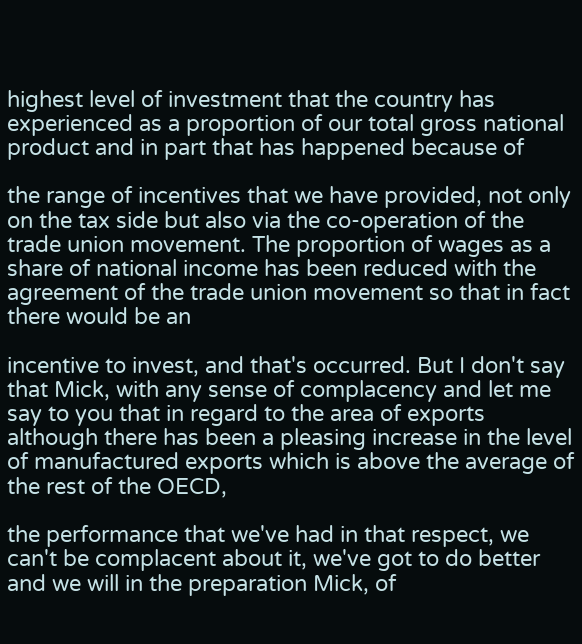highest level of investment that the country has experienced as a proportion of our total gross national product and in part that has happened because of

the range of incentives that we have provided, not only on the tax side but also via the co-operation of the trade union movement. The proportion of wages as a share of national income has been reduced with the agreement of the trade union movement so that in fact there would be an

incentive to invest, and that's occurred. But I don't say that Mick, with any sense of complacency and let me say to you that in regard to the area of exports although there has been a pleasing increase in the level of manufactured exports which is above the average of the rest of the OECD,

the performance that we've had in that respect, we can't be complacent about it, we've got to do better and we will in the preparation Mick, of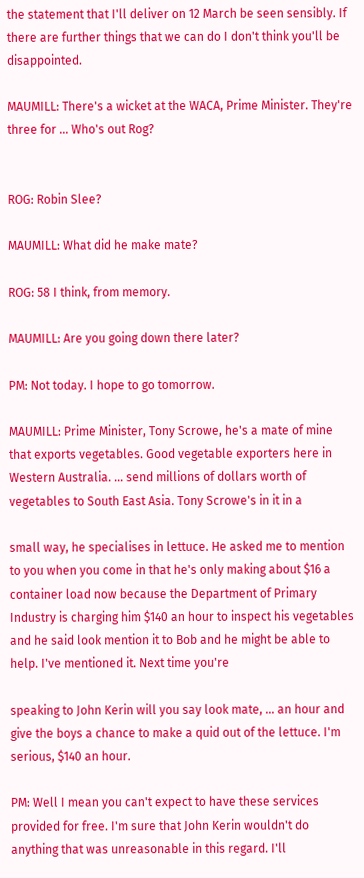the statement that I'll deliver on 12 March be seen sensibly. If there are further things that we can do I don't think you'll be disappointed.

MAUMILL: There's a wicket at the WACA, Prime Minister. They're three for ... Who's out Rog?


ROG: Robin Slee?

MAUMILL: What did he make mate?

ROG: 58 I think, from memory.

MAUMILL: Are you going down there later?

PM: Not today. I hope to go tomorrow.

MAUMILL: Prime Minister, Tony Scrowe, he's a mate of mine that exports vegetables. Good vegetable exporters here in Western Australia. ... send millions of dollars worth of vegetables to South East Asia. Tony Scrowe's in it in a

small way, he specialises in lettuce. He asked me to mention to you when you come in that he's only making about $16 a container load now because the Department of Primary Industry is charging him $140 an hour to inspect his vegetables and he said look mention it to Bob and he might be able to help. I've mentioned it. Next time you're

speaking to John Kerin will you say look mate, ... an hour and give the boys a chance to make a quid out of the lettuce. I'm serious, $140 an hour.

PM: Well I mean you can't expect to have these services provided for free. I'm sure that John Kerin wouldn't do anything that was unreasonable in this regard. I'll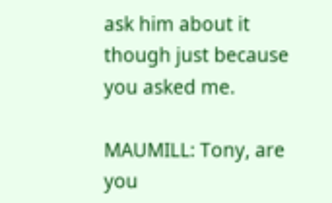ask him about it though just because you asked me.

MAUMILL: Tony, are you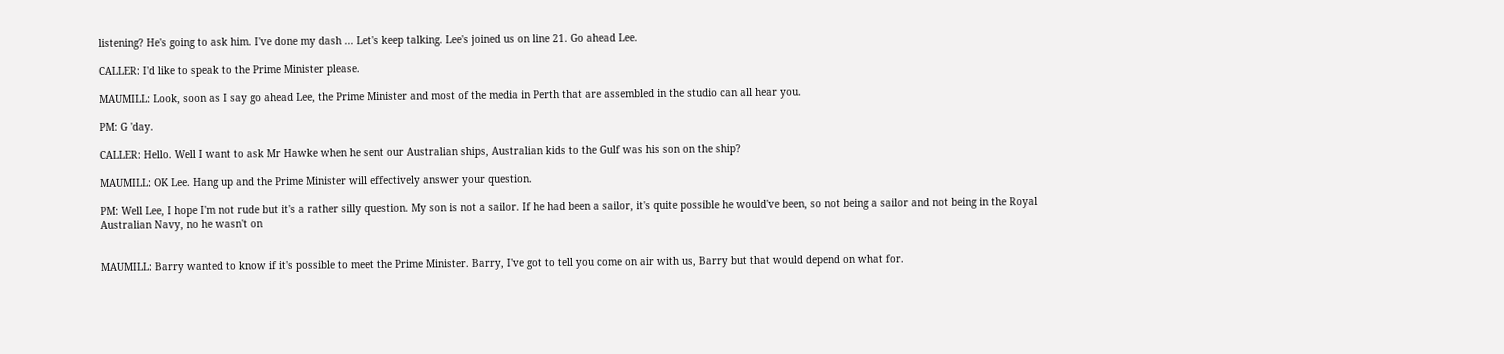listening? He's going to ask him. I've done my dash ... Let's keep talking. Lee's joined us on line 21. Go ahead Lee.

CALLER: I'd like to speak to the Prime Minister please.

MAUMILL: Look, soon as I say go ahead Lee, the Prime Minister and most of the media in Perth that are assembled in the studio can all hear you.

PM: G 'day.

CALLER: Hello. Well I want to ask Mr Hawke when he sent our Australian ships, Australian kids to the Gulf was his son on the ship?

MAUMILL: OK Lee. Hang up and the Prime Minister will effectively answer your question.

PM: Well Lee, I hope I'm not rude but it's a rather silly question. My son is not a sailor. If he had been a sailor, it's quite possible he would've been, so not being a sailor and not being in the Royal Australian Navy, no he wasn't on


MAUMILL: Barry wanted to know if it's possible to meet the Prime Minister. Barry, I've got to tell you come on air with us, Barry but that would depend on what for.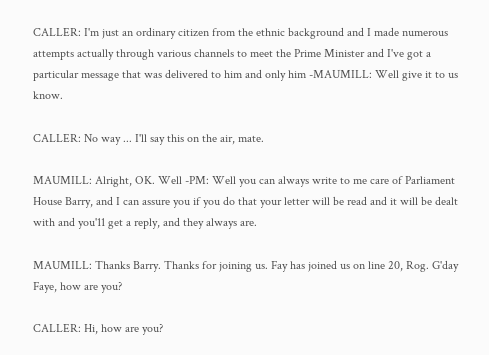CALLER: I'm just an ordinary citizen from the ethnic background and I made numerous attempts actually through various channels to meet the Prime Minister and I've got a particular message that was delivered to him and only him -MAUMILL: Well give it to us know.

CALLER: No way ... I'll say this on the air, mate.

MAUMILL: Alright, OK. Well -PM: Well you can always write to me care of Parliament House Barry, and I can assure you if you do that your letter will be read and it will be dealt with and you'11 get a reply, and they always are.

MAUMILL: Thanks Barry. Thanks for joining us. Fay has joined us on line 20, Rog. G'day Faye, how are you?

CALLER: Hi, how are you?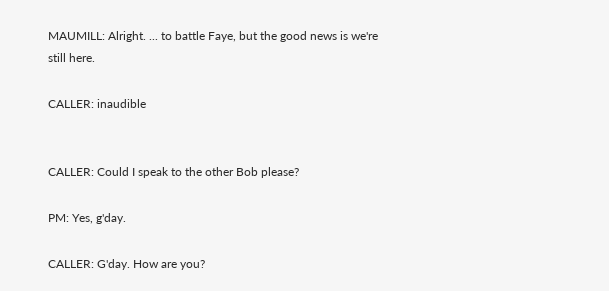MAUMILL: Alright. ... to battle Faye, but the good news is we're still here.

CALLER: inaudible


CALLER: Could I speak to the other Bob please?

PM: Yes, g'day.

CALLER: G'day. How are you?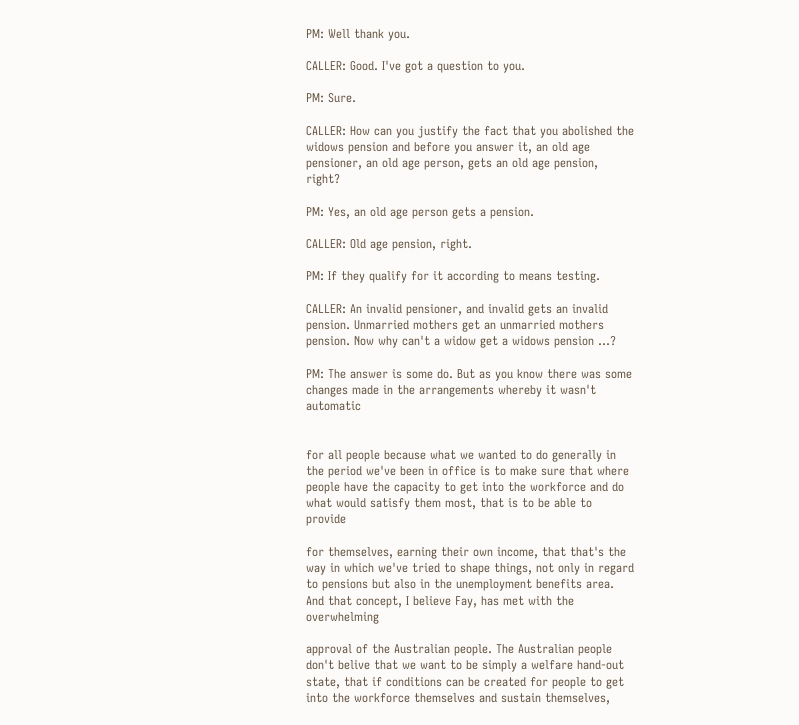PM: Well thank you.

CALLER: Good. I've got a question to you.

PM: Sure.

CALLER: How can you justify the fact that you abolished the widows pension and before you answer it, an old age pensioner, an old age person, gets an old age pension, right?

PM: Yes, an old age person gets a pension.

CALLER: Old age pension, right.

PM: If they qualify for it according to means testing.

CALLER: An invalid pensioner, and invalid gets an invalid pension. Unmarried mothers get an unmarried mothers pension. Now why can't a widow get a widows pension ...?

PM: The answer is some do. But as you know there was some changes made in the arrangements whereby it wasn't automatic


for all people because what we wanted to do generally in the period we've been in office is to make sure that where people have the capacity to get into the workforce and do what would satisfy them most, that is to be able to provide

for themselves, earning their own income, that that's the way in which we've tried to shape things, not only in regard to pensions but also in the unemployment benefits area. And that concept, I believe Fay, has met with the overwhelming

approval of the Australian people. The Australian people don't belive that we want to be simply a welfare hand-out state, that if conditions can be created for people to get into the workforce themselves and sustain themselves,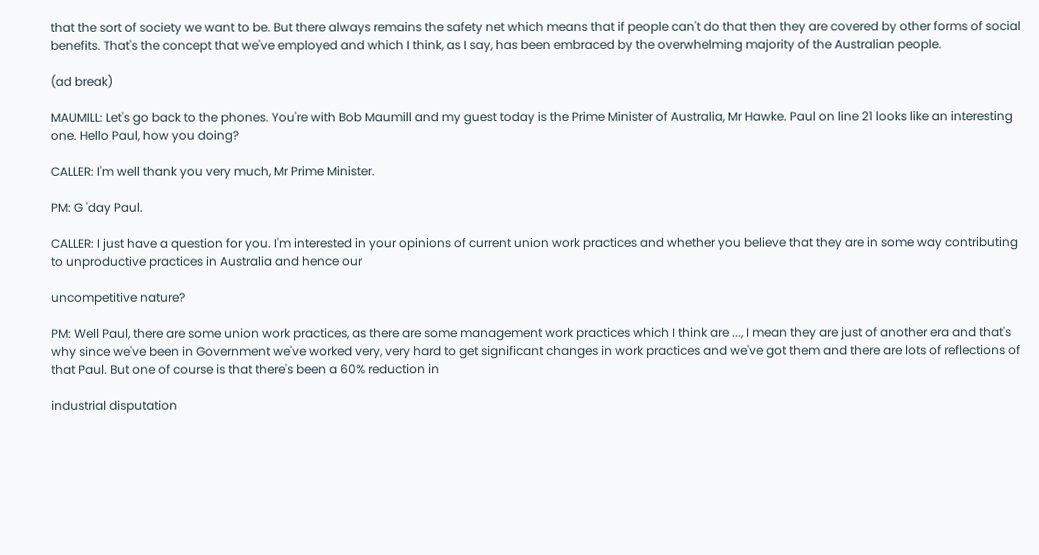that the sort of society we want to be. But there always remains the safety net which means that if people can't do that then they are covered by other forms of social benefits. That's the concept that we've employed and which I think, as I say, has been embraced by the overwhelming majority of the Australian people.

(ad break)

MAUMILL: Let's go back to the phones. You're with Bob Maumill and my guest today is the Prime Minister of Australia, Mr Hawke. Paul on line 21 looks like an interesting one. Hello Paul, how you doing?

CALLER: I'm well thank you very much, Mr Prime Minister.

PM: G 'day Paul.

CALLER: I just have a question for you. I'm interested in your opinions of current union work practices and whether you believe that they are in some way contributing to unproductive practices in Australia and hence our

uncompetitive nature?

PM: Well Paul, there are some union work practices, as there are some management work practices which I think are ..., I mean they are just of another era and that's why since we've been in Government we've worked very, very hard to get significant changes in work practices and we've got them and there are lots of reflections of that Paul. But one of course is that there's been a 60% reduction in

industrial disputation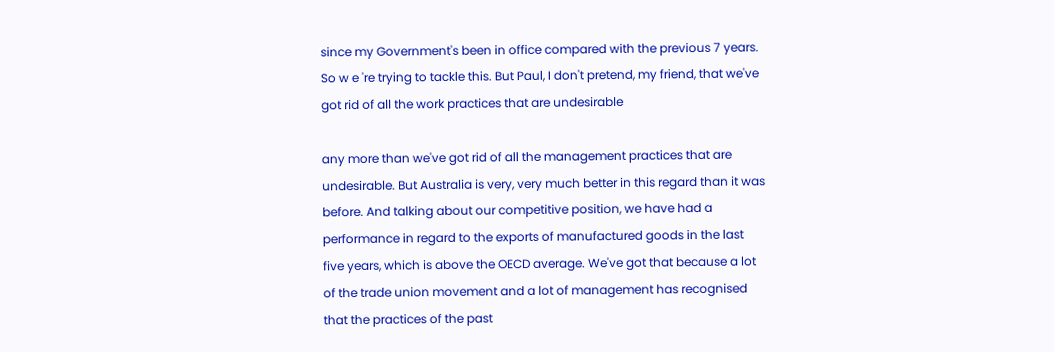since my Government's been in office compared with the previous 7 years. So w e 're trying to tackle this. But Paul, I don't pretend, my friend, that we've got rid of all the work practices that are undesirable

any more than we've got rid of all the management practices that are undesirable. But Australia is very, very much better in this regard than it was before. And talking about our competitive position, we have had a performance in regard to the exports of manufactured goods in the last five years, which is above the OECD average. We've got that because a lot of the trade union movement and a lot of management has recognised that the practices of the past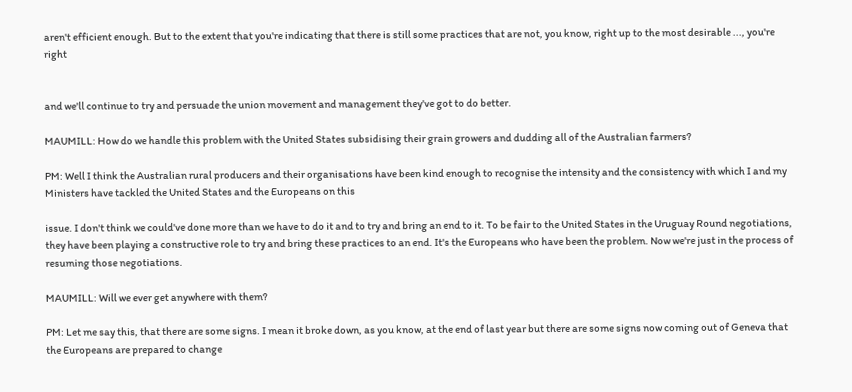aren't efficient enough. But to the extent that you're indicating that there is still some practices that are not, you know, right up to the most desirable ..., you're right


and we'll continue to try and persuade the union movement and management they've got to do better.

MAUMILL: How do we handle this problem with the United States subsidising their grain growers and dudding all of the Australian farmers?

PM: Well I think the Australian rural producers and their organisations have been kind enough to recognise the intensity and the consistency with which I and my Ministers have tackled the United States and the Europeans on this

issue. I don't think we could've done more than we have to do it and to try and bring an end to it. To be fair to the United States in the Uruguay Round negotiations, they have been playing a constructive role to try and bring these practices to an end. It's the Europeans who have been the problem. Now we're just in the process of resuming those negotiations.

MAUMILL: Will we ever get anywhere with them?

PM: Let me say this, that there are some signs. I mean it broke down, as you know, at the end of last year but there are some signs now coming out of Geneva that the Europeans are prepared to change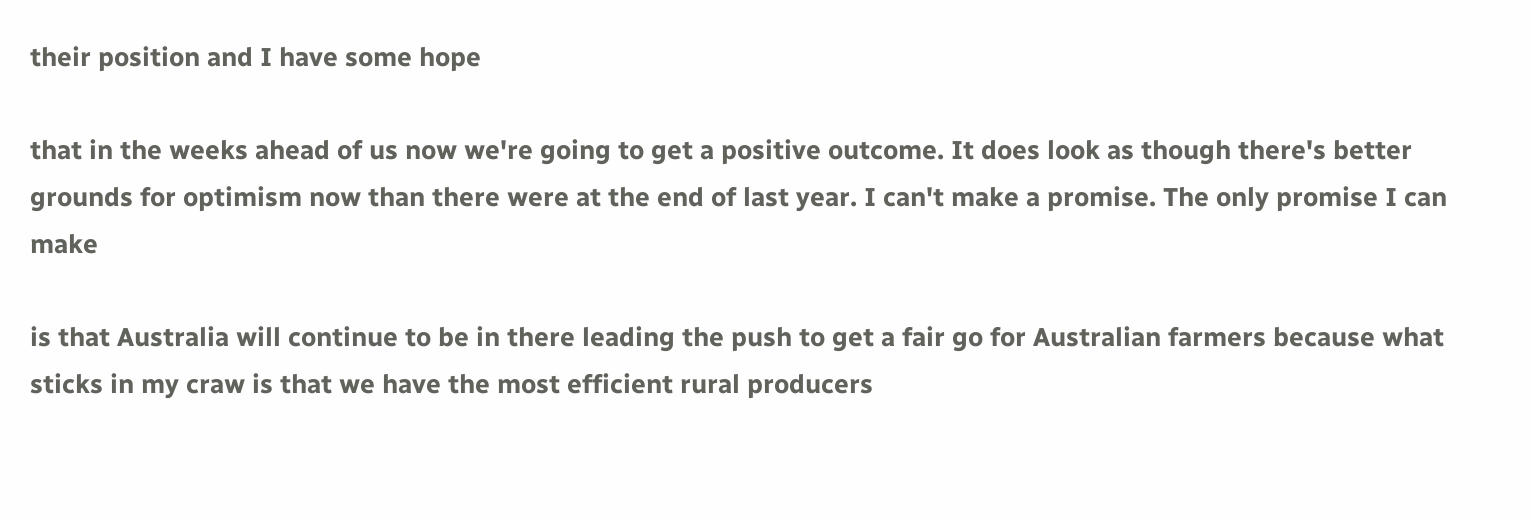their position and I have some hope

that in the weeks ahead of us now we're going to get a positive outcome. It does look as though there's better grounds for optimism now than there were at the end of last year. I can't make a promise. The only promise I can make

is that Australia will continue to be in there leading the push to get a fair go for Australian farmers because what sticks in my craw is that we have the most efficient rural producers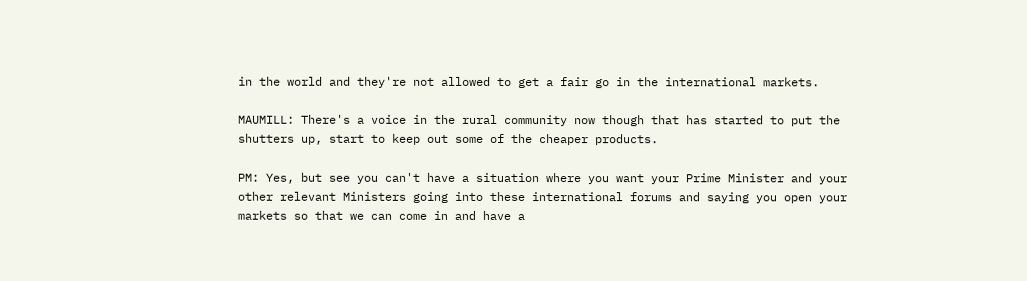in the world and they're not allowed to get a fair go in the international markets.

MAUMILL: There's a voice in the rural community now though that has started to put the shutters up, start to keep out some of the cheaper products.

PM: Yes, but see you can't have a situation where you want your Prime Minister and your other relevant Ministers going into these international forums and saying you open your markets so that we can come in and have a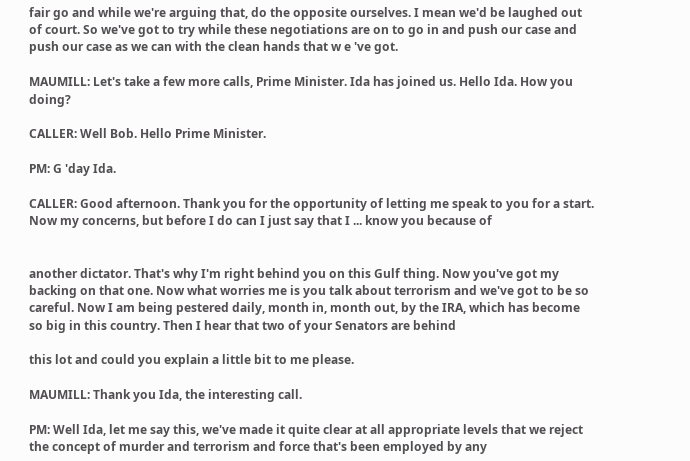fair go and while we're arguing that, do the opposite ourselves. I mean we'd be laughed out of court. So we've got to try while these negotiations are on to go in and push our case and push our case as we can with the clean hands that w e 've got.

MAUMILL: Let's take a few more calls, Prime Minister. Ida has joined us. Hello Ida. How you doing?

CALLER: Well Bob. Hello Prime Minister.

PM: G 'day Ida.

CALLER: Good afternoon. Thank you for the opportunity of letting me speak to you for a start. Now my concerns, but before I do can I just say that I ... know you because of


another dictator. That's why I'm right behind you on this Gulf thing. Now you've got my backing on that one. Now what worries me is you talk about terrorism and we've got to be so careful. Now I am being pestered daily, month in, month out, by the IRA, which has become so big in this country. Then I hear that two of your Senators are behind

this lot and could you explain a little bit to me please.

MAUMILL: Thank you Ida, the interesting call.

PM: Well Ida, let me say this, we've made it quite clear at all appropriate levels that we reject the concept of murder and terrorism and force that's been employed by any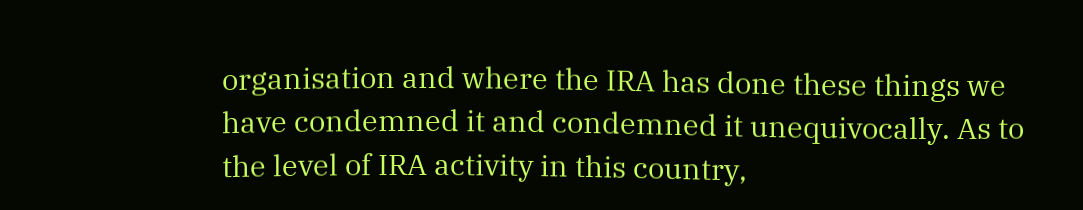organisation and where the IRA has done these things we have condemned it and condemned it unequivocally. As to the level of IRA activity in this country,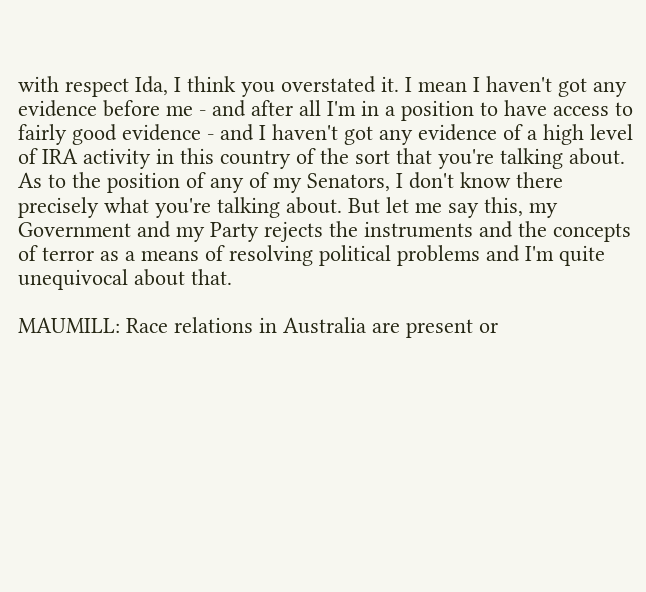with respect Ida, I think you overstated it. I mean I haven't got any evidence before me - and after all I'm in a position to have access to fairly good evidence - and I haven't got any evidence of a high level of IRA activity in this country of the sort that you're talking about. As to the position of any of my Senators, I don't know there precisely what you're talking about. But let me say this, my Government and my Party rejects the instruments and the concepts of terror as a means of resolving political problems and I'm quite unequivocal about that.

MAUMILL: Race relations in Australia are present or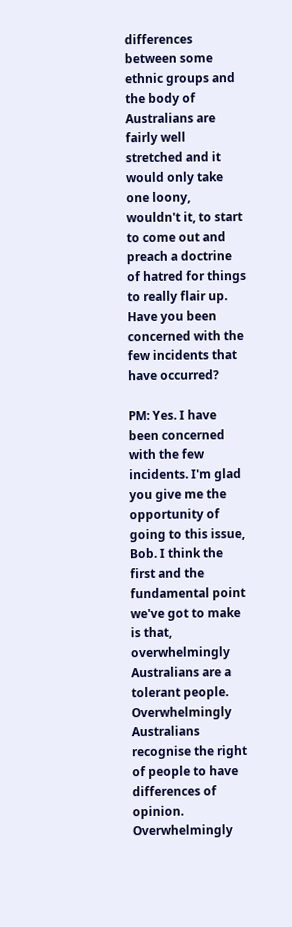differences between some ethnic groups and the body of Australians are fairly well stretched and it would only take one loony, wouldn't it, to start to come out and preach a doctrine of hatred for things to really flair up. Have you been concerned with the few incidents that have occurred?

PM: Yes. I have been concerned with the few incidents. I'm glad you give me the opportunity of going to this issue, Bob. I think the first and the fundamental point we've got to make is that, overwhelmingly Australians are a tolerant people. Overwhelmingly Australians recognise the right of people to have differences of opinion. Overwhelmingly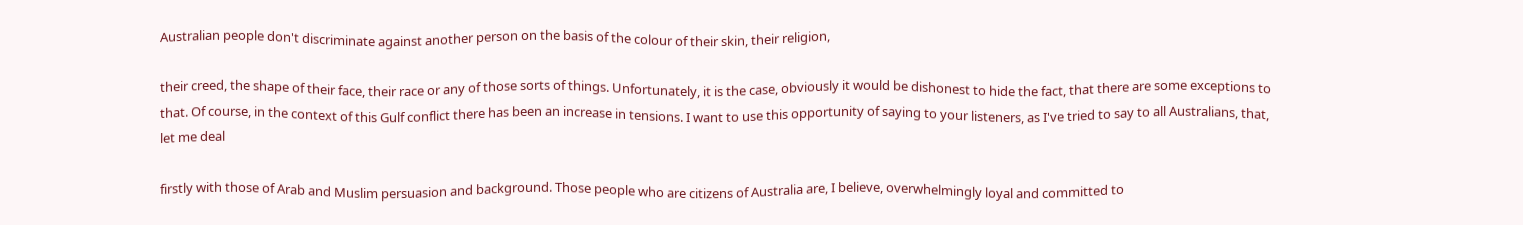Australian people don't discriminate against another person on the basis of the colour of their skin, their religion,

their creed, the shape of their face, their race or any of those sorts of things. Unfortunately, it is the case, obviously it would be dishonest to hide the fact, that there are some exceptions to that. Of course, in the context of this Gulf conflict there has been an increase in tensions. I want to use this opportunity of saying to your listeners, as I've tried to say to all Australians, that, let me deal

firstly with those of Arab and Muslim persuasion and background. Those people who are citizens of Australia are, I believe, overwhelmingly loyal and committed to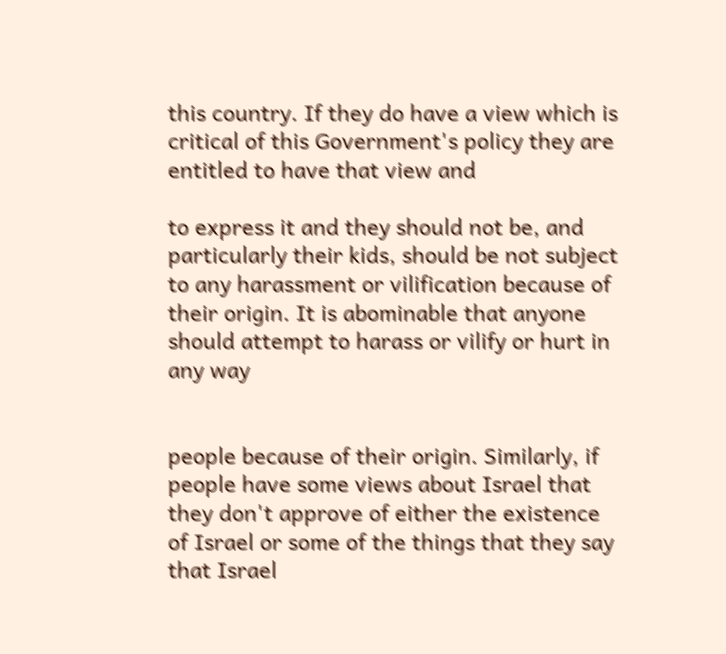this country. If they do have a view which is critical of this Government's policy they are entitled to have that view and

to express it and they should not be, and particularly their kids, should be not subject to any harassment or vilification because of their origin. It is abominable that anyone should attempt to harass or vilify or hurt in any way


people because of their origin. Similarly, if people have some views about Israel that they don't approve of either the existence of Israel or some of the things that they say that Israel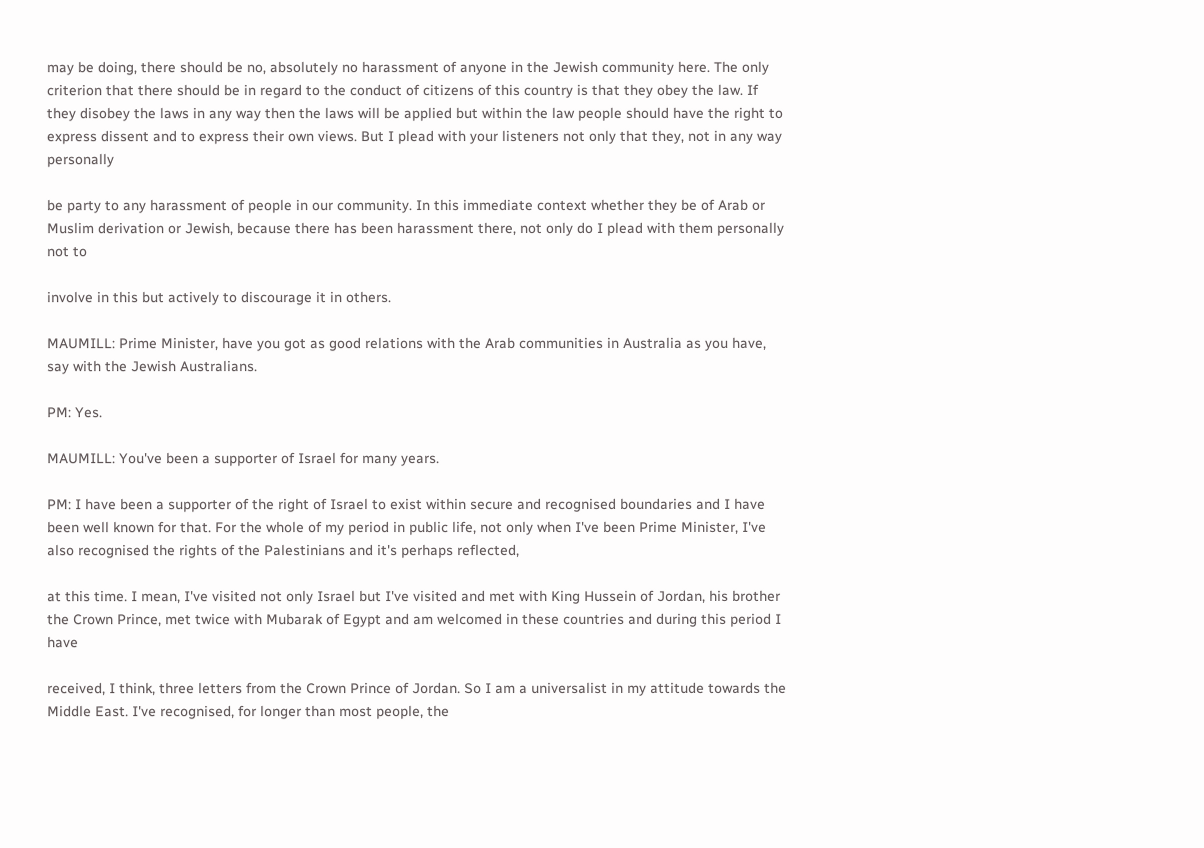may be doing, there should be no, absolutely no harassment of anyone in the Jewish community here. The only criterion that there should be in regard to the conduct of citizens of this country is that they obey the law. If they disobey the laws in any way then the laws will be applied but within the law people should have the right to express dissent and to express their own views. But I plead with your listeners not only that they, not in any way personally

be party to any harassment of people in our community. In this immediate context whether they be of Arab or Muslim derivation or Jewish, because there has been harassment there, not only do I plead with them personally not to

involve in this but actively to discourage it in others.

MAUMILL: Prime Minister, have you got as good relations with the Arab communities in Australia as you have, say with the Jewish Australians.

PM: Yes.

MAUMILL: You've been a supporter of Israel for many years.

PM: I have been a supporter of the right of Israel to exist within secure and recognised boundaries and I have been well known for that. For the whole of my period in public life, not only when I've been Prime Minister, I've also recognised the rights of the Palestinians and it's perhaps reflected,

at this time. I mean, I've visited not only Israel but I've visited and met with King Hussein of Jordan, his brother the Crown Prince, met twice with Mubarak of Egypt and am welcomed in these countries and during this period I have

received, I think, three letters from the Crown Prince of Jordan. So I am a universalist in my attitude towards the Middle East. I've recognised, for longer than most people, the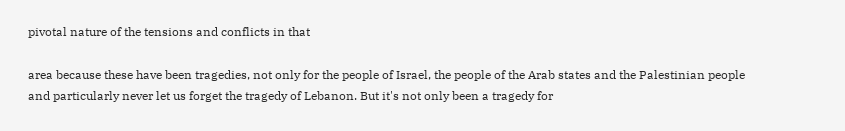pivotal nature of the tensions and conflicts in that

area because these have been tragedies, not only for the people of Israel, the people of the Arab states and the Palestinian people and particularly never let us forget the tragedy of Lebanon. But it's not only been a tragedy for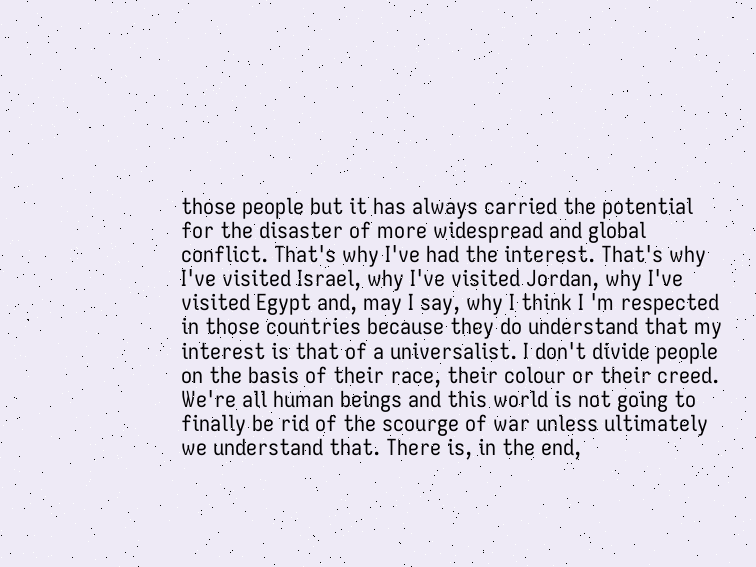those people but it has always carried the potential for the disaster of more widespread and global conflict. That's why I've had the interest. That's why I've visited Israel, why I've visited Jordan, why I've visited Egypt and, may I say, why I think I 'm respected in those countries because they do understand that my interest is that of a universalist. I don't divide people on the basis of their race, their colour or their creed. We're all human beings and this world is not going to finally be rid of the scourge of war unless ultimately we understand that. There is, in the end,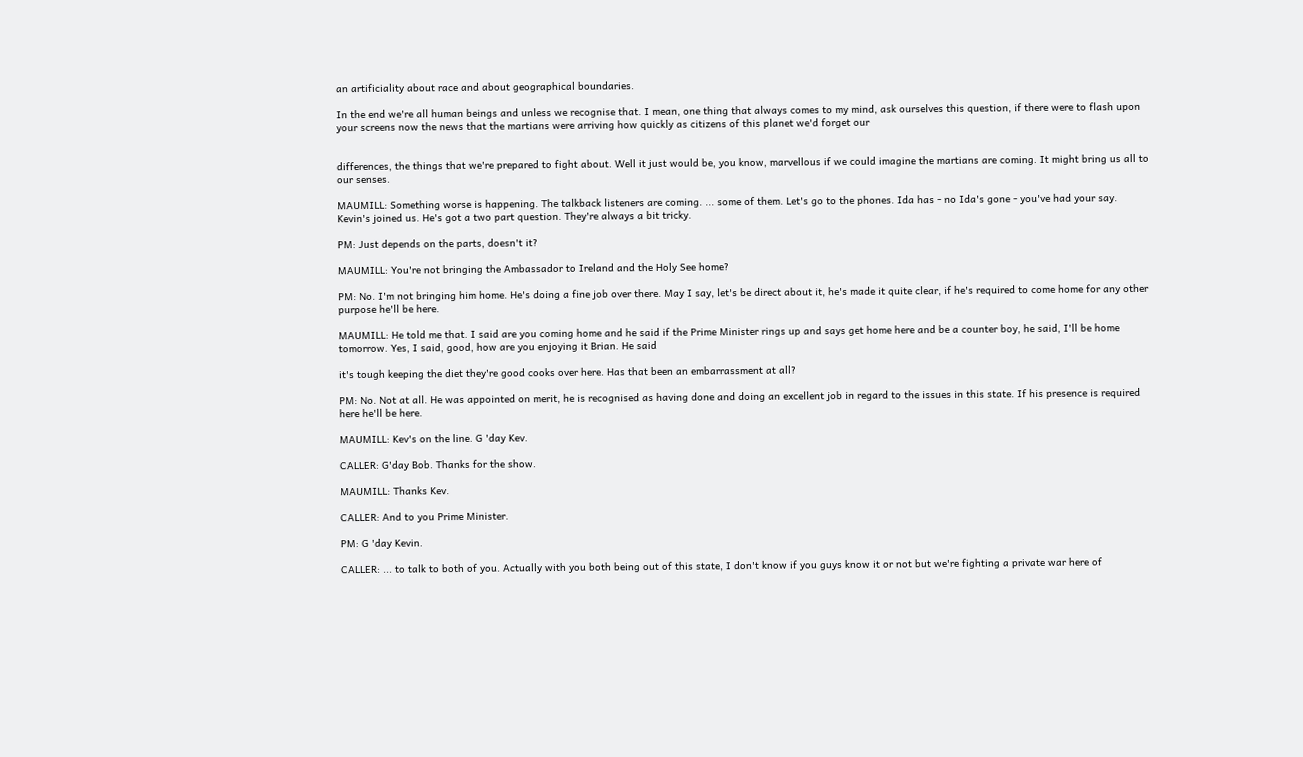an artificiality about race and about geographical boundaries.

In the end we're all human beings and unless we recognise that. I mean, one thing that always comes to my mind, ask ourselves this question, if there were to flash upon your screens now the news that the martians were arriving how quickly as citizens of this planet we'd forget our


differences, the things that we're prepared to fight about. Well it just would be, you know, marvellous if we could imagine the martians are coming. It might bring us all to our senses.

MAUMILL: Something worse is happening. The talkback listeners are coming. ... some of them. Let's go to the phones. Ida has - no Ida's gone - you've had your say. Kevin's joined us. He's got a two part question. They're always a bit tricky.

PM: Just depends on the parts, doesn't it?

MAUMILL: You're not bringing the Ambassador to Ireland and the Holy See home?

PM: No. I'm not bringing him home. He's doing a fine job over there. May I say, let's be direct about it, he's made it quite clear, if he's required to come home for any other purpose he'll be here.

MAUMILL: He told me that. I said are you coming home and he said if the Prime Minister rings up and says get home here and be a counter boy, he said, I'll be home tomorrow. Yes, I said, good, how are you enjoying it Brian. He said

it's tough keeping the diet they're good cooks over here. Has that been an embarrassment at all?

PM: No. Not at all. He was appointed on merit, he is recognised as having done and doing an excellent job in regard to the issues in this state. If his presence is required here he'll be here.

MAUMILL: Kev's on the line. G 'day Kev.

CALLER: G'day Bob. Thanks for the show.

MAUMILL: Thanks Kev.

CALLER: And to you Prime Minister.

PM: G 'day Kevin.

CALLER: ... to talk to both of you. Actually with you both being out of this state, I don't know if you guys know it or not but we're fighting a private war here of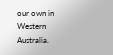our own in Western Australia.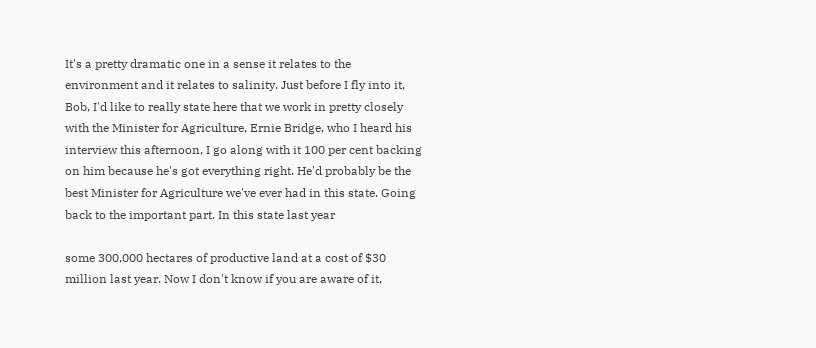It's a pretty dramatic one in a sense it relates to the environment and it relates to salinity. Just before I fly into it, Bob, I'd like to really state here that we work in pretty closely with the Minister for Agriculture, Ernie Bridge, who I heard his interview this afternoon, I go along with it 100 per cent backing on him because he's got everything right. He'd probably be the best Minister for Agriculture we've ever had in this state. Going back to the important part. In this state last year

some 300,000 hectares of productive land at a cost of $30 million last year. Now I don't know if you are aware of it,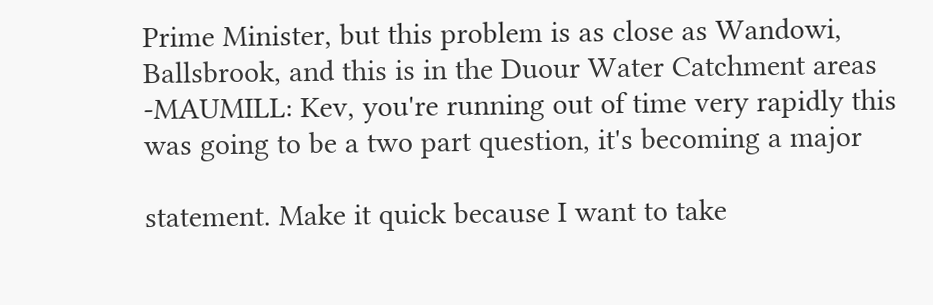Prime Minister, but this problem is as close as Wandowi, Ballsbrook, and this is in the Duour Water Catchment areas -MAUMILL: Kev, you're running out of time very rapidly this was going to be a two part question, it's becoming a major

statement. Make it quick because I want to take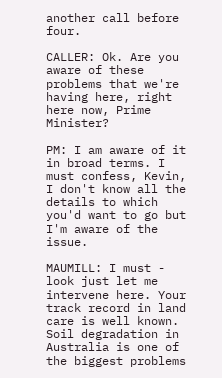another call before four.

CALLER: Ok. Are you aware of these problems that we're having here, right here now, Prime Minister?

PM: I am aware of it in broad terms. I must confess, Kevin, I don't know all the details to which you'd want to go but I'm aware of the issue.

MAUMILL: I must - look just let me intervene here. Your track record in land care is well known. Soil degradation in Australia is one of the biggest problems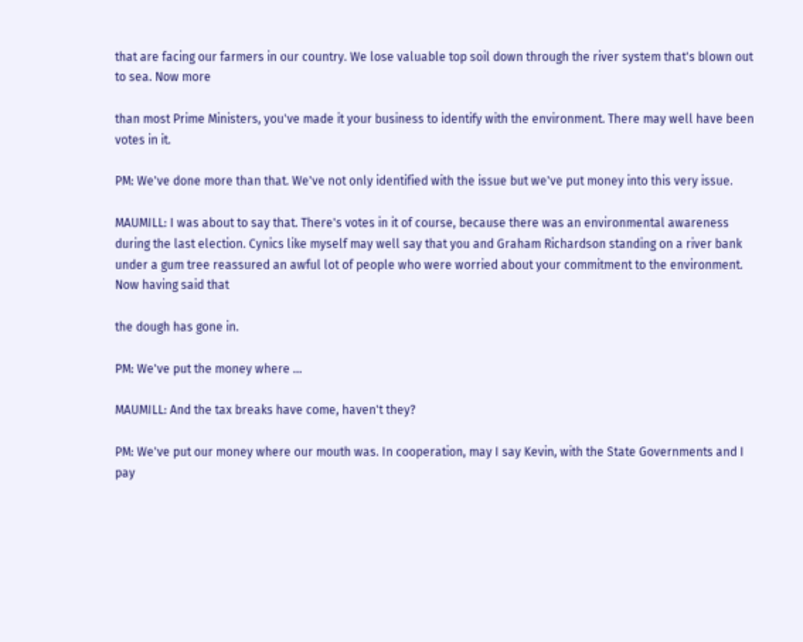that are facing our farmers in our country. We lose valuable top soil down through the river system that's blown out to sea. Now more

than most Prime Ministers, you've made it your business to identify with the environment. There may well have been votes in it.

PM: We've done more than that. We've not only identified with the issue but we've put money into this very issue.

MAUMILL: I was about to say that. There's votes in it of course, because there was an environmental awareness during the last election. Cynics like myself may well say that you and Graham Richardson standing on a river bank under a gum tree reassured an awful lot of people who were worried about your commitment to the environment. Now having said that

the dough has gone in.

PM: We've put the money where ...

MAUMILL: And the tax breaks have come, haven't they?

PM: We've put our money where our mouth was. In cooperation, may I say Kevin, with the State Governments and I pay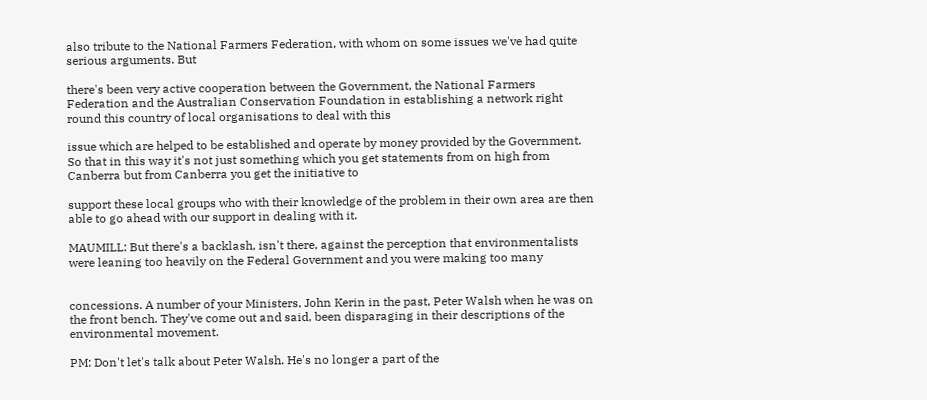also tribute to the National Farmers Federation, with whom on some issues we've had quite serious arguments. But

there's been very active cooperation between the Government, the National Farmers Federation and the Australian Conservation Foundation in establishing a network right round this country of local organisations to deal with this

issue which are helped to be established and operate by money provided by the Government. So that in this way it's not just something which you get statements from on high from Canberra but from Canberra you get the initiative to

support these local groups who with their knowledge of the problem in their own area are then able to go ahead with our support in dealing with it.

MAUMILL: But there's a backlash, isn't there, against the perception that environmentalists were leaning too heavily on the Federal Government and you were making too many


concessions. A number of your Ministers, John Kerin in the past, Peter Walsh when he was on the front bench. They've come out and said, been disparaging in their descriptions of the environmental movement.

PM: Don't let's talk about Peter Walsh. He's no longer a part of the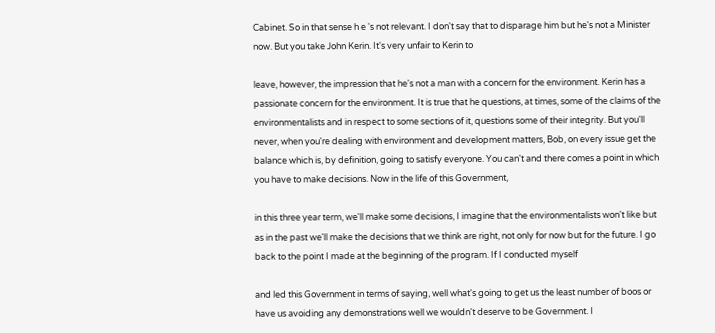Cabinet. So in that sense h e 's not relevant. I don't say that to disparage him but he's not a Minister now. But you take John Kerin. It's very unfair to Kerin to

leave, however, the impression that he's not a man with a concern for the environment. Kerin has a passionate concern for the environment. It is true that he questions, at times, some of the claims of the environmentalists and in respect to some sections of it, questions some of their integrity. But you'll never, when you're dealing with environment and development matters, Bob, on every issue get the balance which is, by definition, going to satisfy everyone. You can't and there comes a point in which you have to make decisions. Now in the life of this Government,

in this three year term, we'll make some decisions, I imagine that the environmentalists won't like but as in the past we'll make the decisions that we think are right, not only for now but for the future. I go back to the point I made at the beginning of the program. If I conducted myself

and led this Government in terms of saying, well what's going to get us the least number of boos or have us avoiding any demonstrations well we wouldn't deserve to be Government. I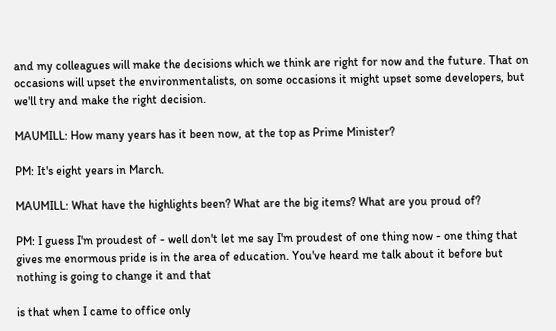and my colleagues will make the decisions which we think are right for now and the future. That on occasions will upset the environmentalists, on some occasions it might upset some developers, but we'll try and make the right decision.

MAUMILL: How many years has it been now, at the top as Prime Minister?

PM: It's eight years in March.

MAUMILL: What have the highlights been? What are the big items? What are you proud of?

PM: I guess I'm proudest of - well don't let me say I'm proudest of one thing now - one thing that gives me enormous pride is in the area of education. You've heard me talk about it before but nothing is going to change it and that

is that when I came to office only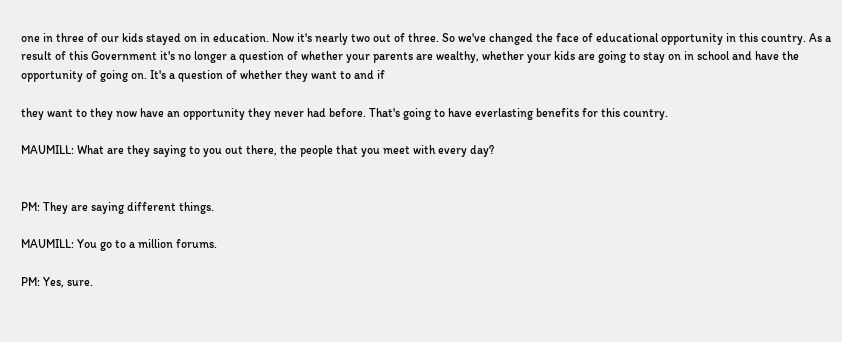one in three of our kids stayed on in education. Now it's nearly two out of three. So we've changed the face of educational opportunity in this country. As a result of this Government it's no longer a question of whether your parents are wealthy, whether your kids are going to stay on in school and have the opportunity of going on. It's a question of whether they want to and if

they want to they now have an opportunity they never had before. That's going to have everlasting benefits for this country.

MAUMILL: What are they saying to you out there, the people that you meet with every day?


PM: They are saying different things.

MAUMILL: You go to a million forums.

PM: Yes, sure.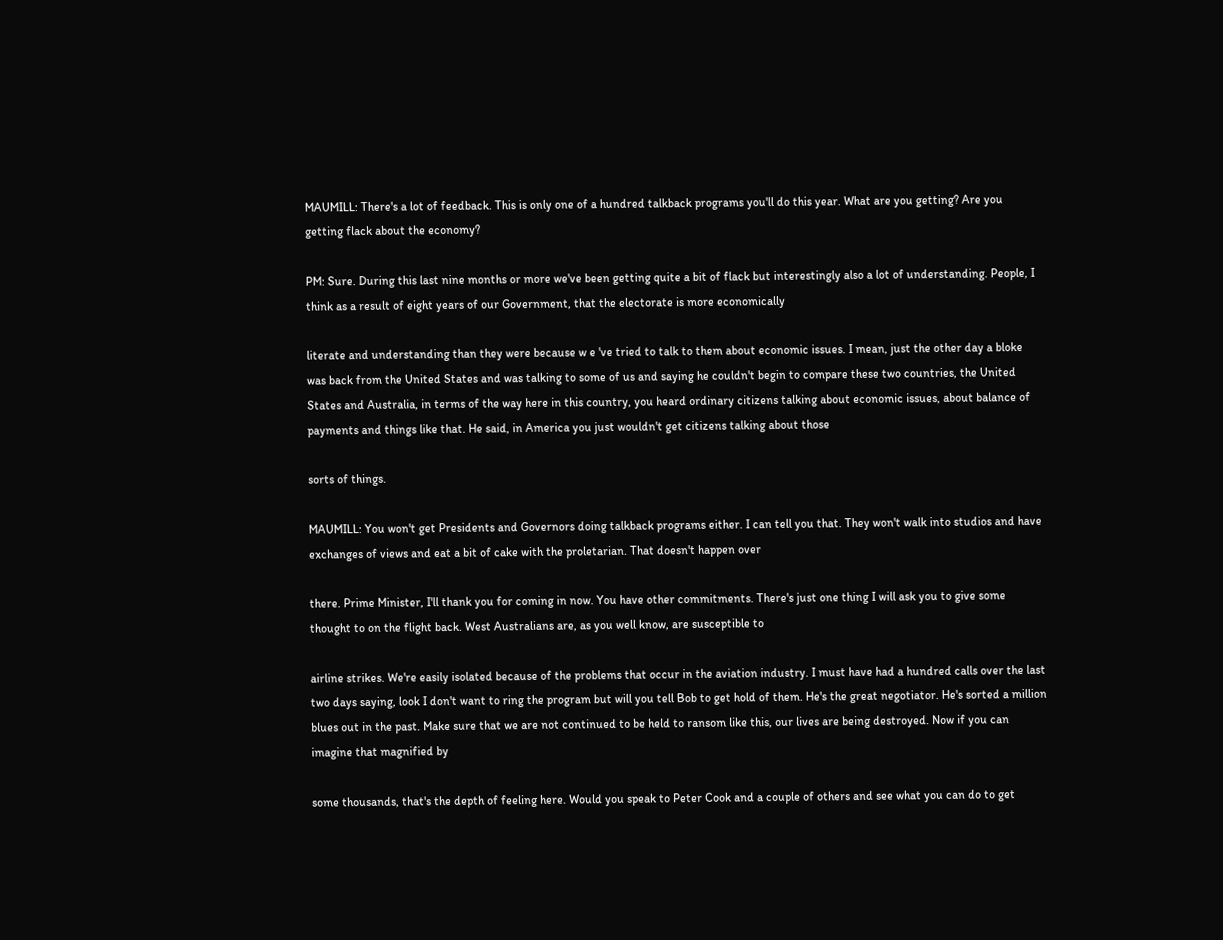MAUMILL: There's a lot of feedback. This is only one of a hundred talkback programs you'll do this year. What are you getting? Are you getting flack about the economy?

PM: Sure. During this last nine months or more we've been getting quite a bit of flack but interestingly also a lot of understanding. People, I think as a result of eight years of our Government, that the electorate is more economically

literate and understanding than they were because w e 've tried to talk to them about economic issues. I mean, just the other day a bloke was back from the United States and was talking to some of us and saying he couldn't begin to compare these two countries, the United States and Australia, in terms of the way here in this country, you heard ordinary citizens talking about economic issues, about balance of payments and things like that. He said, in America you just wouldn't get citizens talking about those

sorts of things.

MAUMILL: You won't get Presidents and Governors doing talkback programs either. I can tell you that. They won't walk into studios and have exchanges of views and eat a bit of cake with the proletarian. That doesn't happen over

there. Prime Minister, I'll thank you for coming in now. You have other commitments. There's just one thing I will ask you to give some thought to on the flight back. West Australians are, as you well know, are susceptible to

airline strikes. We're easily isolated because of the problems that occur in the aviation industry. I must have had a hundred calls over the last two days saying, look I don't want to ring the program but will you tell Bob to get hold of them. He's the great negotiator. He's sorted a million blues out in the past. Make sure that we are not continued to be held to ransom like this, our lives are being destroyed. Now if you can imagine that magnified by

some thousands, that's the depth of feeling here. Would you speak to Peter Cook and a couple of others and see what you can do to get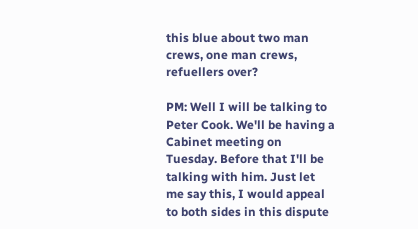this blue about two man crews, one man crews, refuellers over?

PM: Well I will be talking to Peter Cook. We'll be having a Cabinet meeting on Tuesday. Before that I'll be talking with him. Just let me say this, I would appeal to both sides in this dispute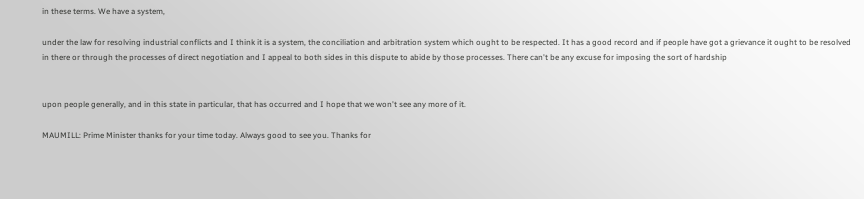in these terms. We have a system,

under the law for resolving industrial conflicts and I think it is a system, the conciliation and arbitration system which ought to be respected. It has a good record and if people have got a grievance it ought to be resolved in there or through the processes of direct negotiation and I appeal to both sides in this dispute to abide by those processes. There can't be any excuse for imposing the sort of hardship


upon people generally, and in this state in particular, that has occurred and I hope that we won't see any more of it.

MAUMILL: Prime Minister thanks for your time today. Always good to see you. Thanks for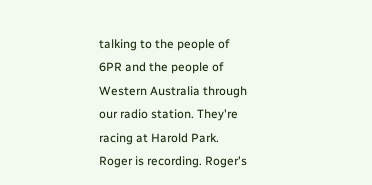talking to the people of 6PR and the people of Western Australia through our radio station. They're racing at Harold Park. Roger is recording. Roger's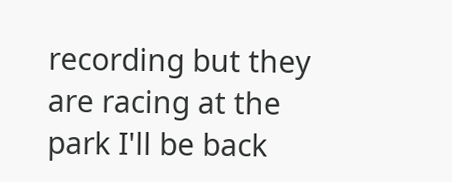recording but they are racing at the park I'll be back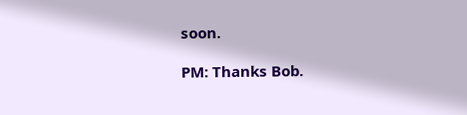soon.

PM: Thanks Bob.